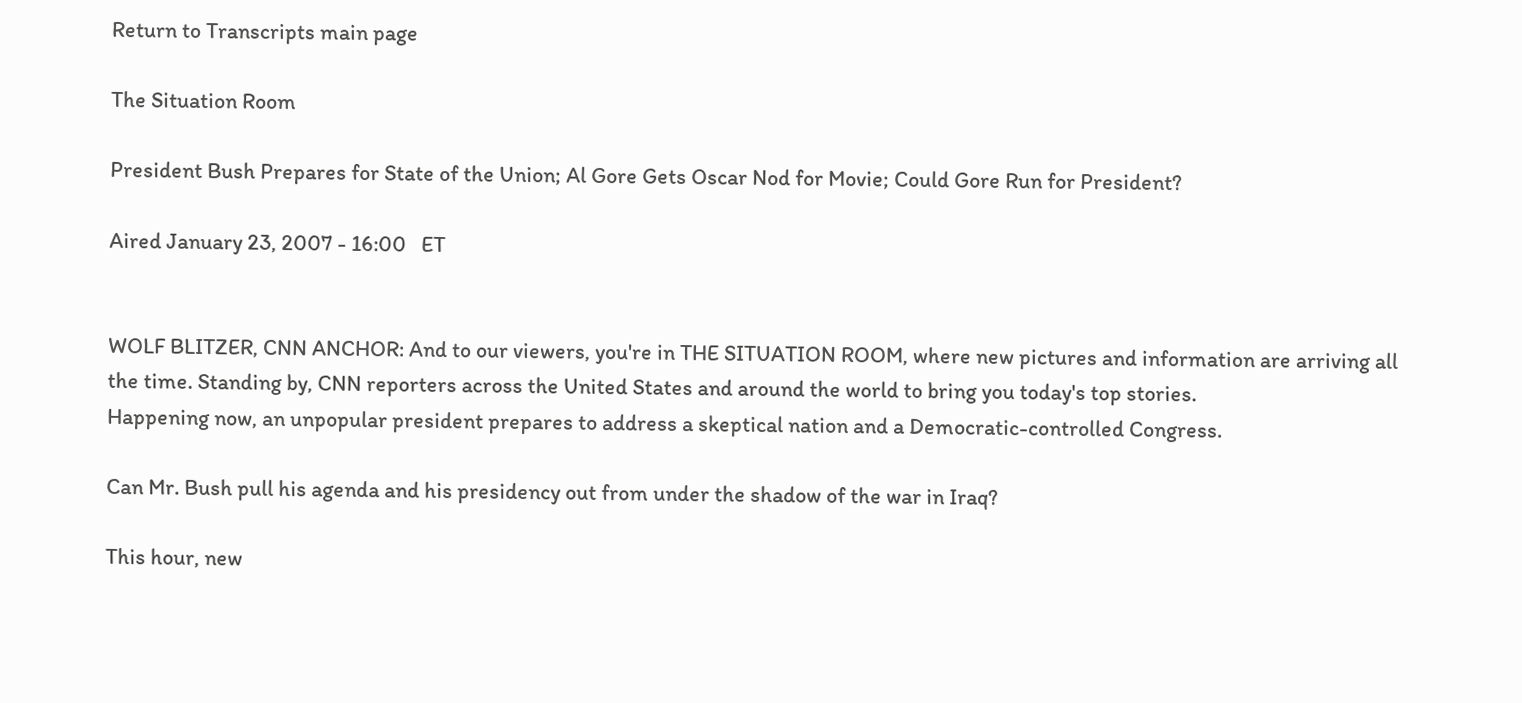Return to Transcripts main page

The Situation Room

President Bush Prepares for State of the Union; Al Gore Gets Oscar Nod for Movie; Could Gore Run for President?

Aired January 23, 2007 - 16:00   ET


WOLF BLITZER, CNN ANCHOR: And to our viewers, you're in THE SITUATION ROOM, where new pictures and information are arriving all the time. Standing by, CNN reporters across the United States and around the world to bring you today's top stories.
Happening now, an unpopular president prepares to address a skeptical nation and a Democratic-controlled Congress.

Can Mr. Bush pull his agenda and his presidency out from under the shadow of the war in Iraq?

This hour, new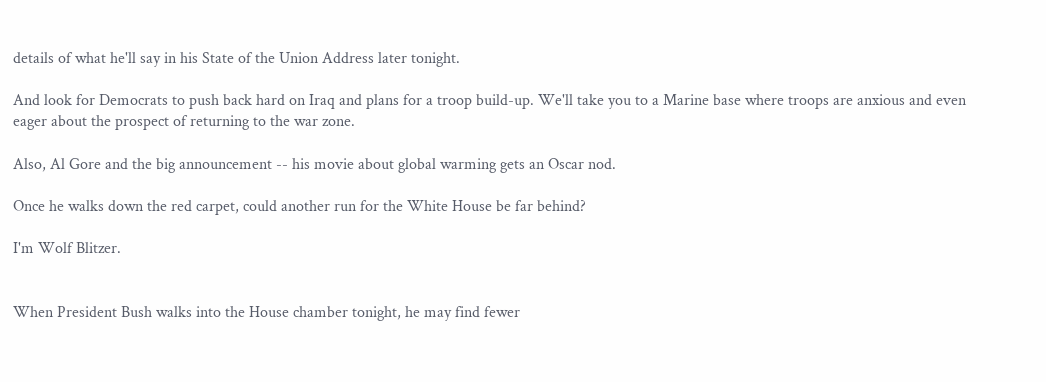details of what he'll say in his State of the Union Address later tonight.

And look for Democrats to push back hard on Iraq and plans for a troop build-up. We'll take you to a Marine base where troops are anxious and even eager about the prospect of returning to the war zone.

Also, Al Gore and the big announcement -- his movie about global warming gets an Oscar nod.

Once he walks down the red carpet, could another run for the White House be far behind?

I'm Wolf Blitzer.


When President Bush walks into the House chamber tonight, he may find fewer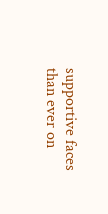supportive faces than ever on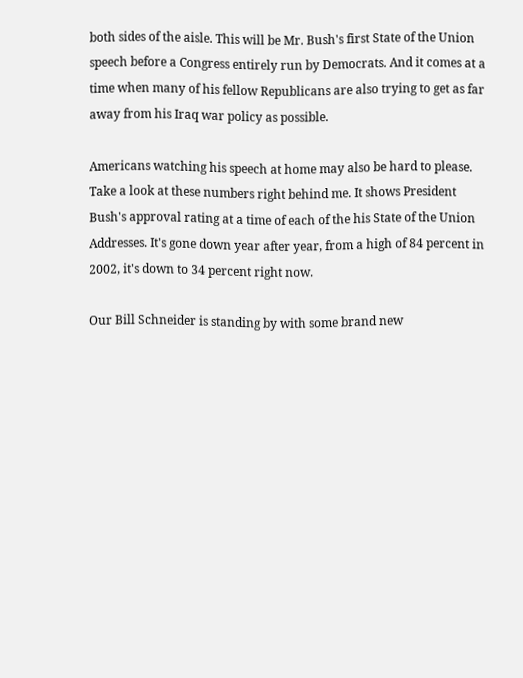both sides of the aisle. This will be Mr. Bush's first State of the Union speech before a Congress entirely run by Democrats. And it comes at a time when many of his fellow Republicans are also trying to get as far away from his Iraq war policy as possible.

Americans watching his speech at home may also be hard to please. Take a look at these numbers right behind me. It shows President Bush's approval rating at a time of each of the his State of the Union Addresses. It's gone down year after year, from a high of 84 percent in 2002, it's down to 34 percent right now.

Our Bill Schneider is standing by with some brand new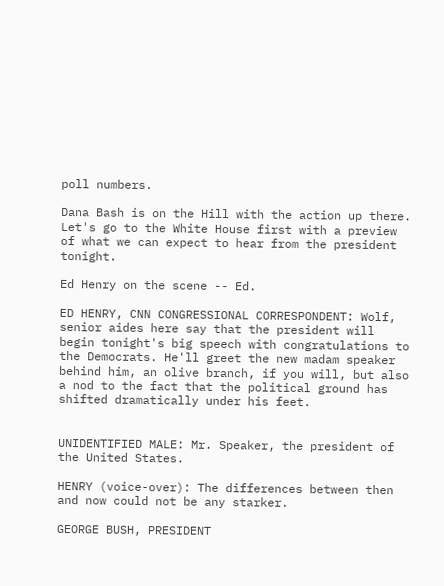poll numbers.

Dana Bash is on the Hill with the action up there. Let's go to the White House first with a preview of what we can expect to hear from the president tonight.

Ed Henry on the scene -- Ed.

ED HENRY, CNN CONGRESSIONAL CORRESPONDENT: Wolf, senior aides here say that the president will begin tonight's big speech with congratulations to the Democrats. He'll greet the new madam speaker behind him, an olive branch, if you will, but also a nod to the fact that the political ground has shifted dramatically under his feet.


UNIDENTIFIED MALE: Mr. Speaker, the president of the United States.

HENRY (voice-over): The differences between then and now could not be any starker.

GEORGE BUSH, PRESIDENT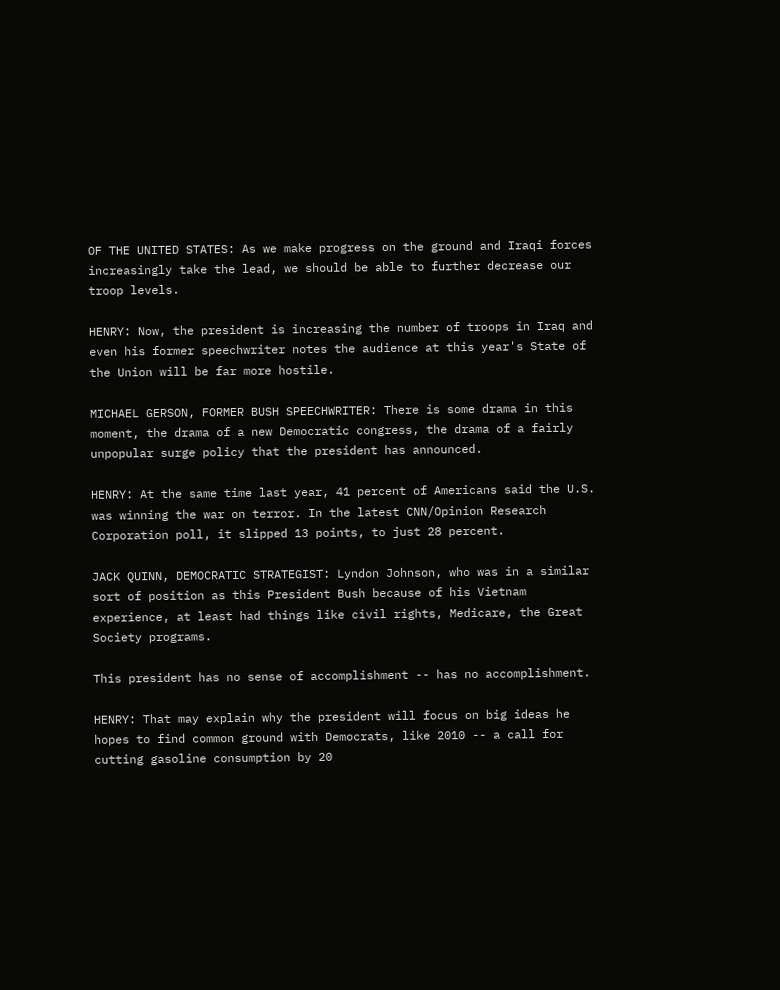OF THE UNITED STATES: As we make progress on the ground and Iraqi forces increasingly take the lead, we should be able to further decrease our troop levels.

HENRY: Now, the president is increasing the number of troops in Iraq and even his former speechwriter notes the audience at this year's State of the Union will be far more hostile.

MICHAEL GERSON, FORMER BUSH SPEECHWRITER: There is some drama in this moment, the drama of a new Democratic congress, the drama of a fairly unpopular surge policy that the president has announced.

HENRY: At the same time last year, 41 percent of Americans said the U.S. was winning the war on terror. In the latest CNN/Opinion Research Corporation poll, it slipped 13 points, to just 28 percent.

JACK QUINN, DEMOCRATIC STRATEGIST: Lyndon Johnson, who was in a similar sort of position as this President Bush because of his Vietnam experience, at least had things like civil rights, Medicare, the Great Society programs.

This president has no sense of accomplishment -- has no accomplishment.

HENRY: That may explain why the president will focus on big ideas he hopes to find common ground with Democrats, like 2010 -- a call for cutting gasoline consumption by 20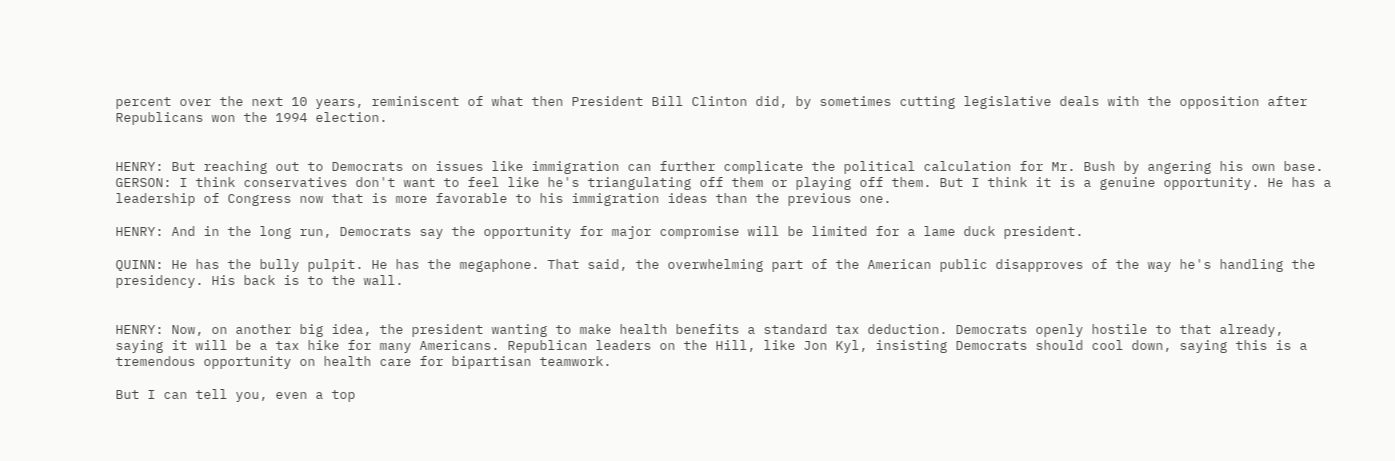percent over the next 10 years, reminiscent of what then President Bill Clinton did, by sometimes cutting legislative deals with the opposition after Republicans won the 1994 election.


HENRY: But reaching out to Democrats on issues like immigration can further complicate the political calculation for Mr. Bush by angering his own base. GERSON: I think conservatives don't want to feel like he's triangulating off them or playing off them. But I think it is a genuine opportunity. He has a leadership of Congress now that is more favorable to his immigration ideas than the previous one.

HENRY: And in the long run, Democrats say the opportunity for major compromise will be limited for a lame duck president.

QUINN: He has the bully pulpit. He has the megaphone. That said, the overwhelming part of the American public disapproves of the way he's handling the presidency. His back is to the wall.


HENRY: Now, on another big idea, the president wanting to make health benefits a standard tax deduction. Democrats openly hostile to that already, saying it will be a tax hike for many Americans. Republican leaders on the Hill, like Jon Kyl, insisting Democrats should cool down, saying this is a tremendous opportunity on health care for bipartisan teamwork.

But I can tell you, even a top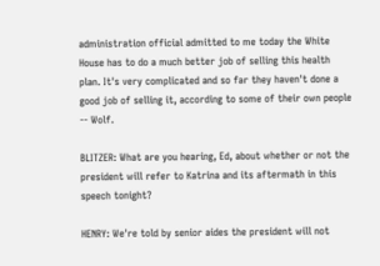administration official admitted to me today the White House has to do a much better job of selling this health plan. It's very complicated and so far they haven't done a good job of selling it, according to some of their own people -- Wolf.

BLITZER: What are you hearing, Ed, about whether or not the president will refer to Katrina and its aftermath in this speech tonight?

HENRY: We're told by senior aides the president will not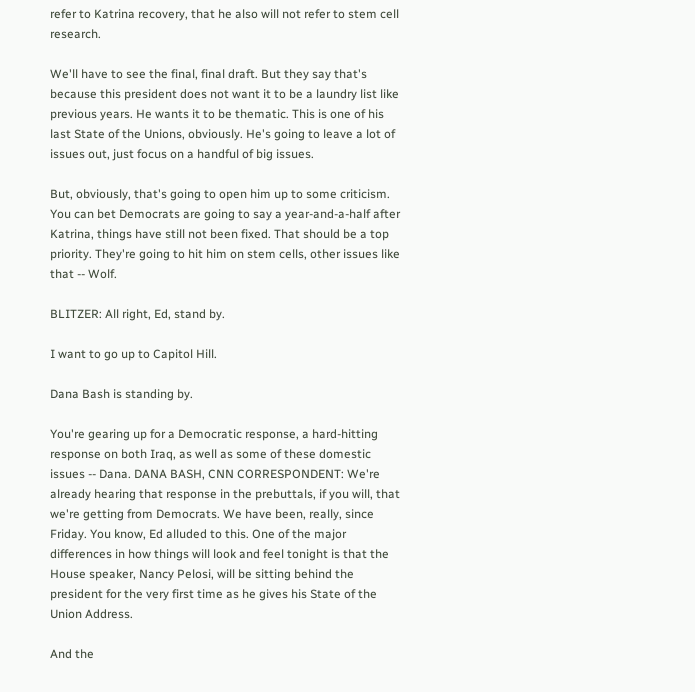refer to Katrina recovery, that he also will not refer to stem cell research.

We'll have to see the final, final draft. But they say that's because this president does not want it to be a laundry list like previous years. He wants it to be thematic. This is one of his last State of the Unions, obviously. He's going to leave a lot of issues out, just focus on a handful of big issues.

But, obviously, that's going to open him up to some criticism. You can bet Democrats are going to say a year-and-a-half after Katrina, things have still not been fixed. That should be a top priority. They're going to hit him on stem cells, other issues like that -- Wolf.

BLITZER: All right, Ed, stand by.

I want to go up to Capitol Hill.

Dana Bash is standing by.

You're gearing up for a Democratic response, a hard-hitting response on both Iraq, as well as some of these domestic issues -- Dana. DANA BASH, CNN CORRESPONDENT: We're already hearing that response in the prebuttals, if you will, that we're getting from Democrats. We have been, really, since Friday. You know, Ed alluded to this. One of the major differences in how things will look and feel tonight is that the House speaker, Nancy Pelosi, will be sitting behind the president for the very first time as he gives his State of the Union Address.

And the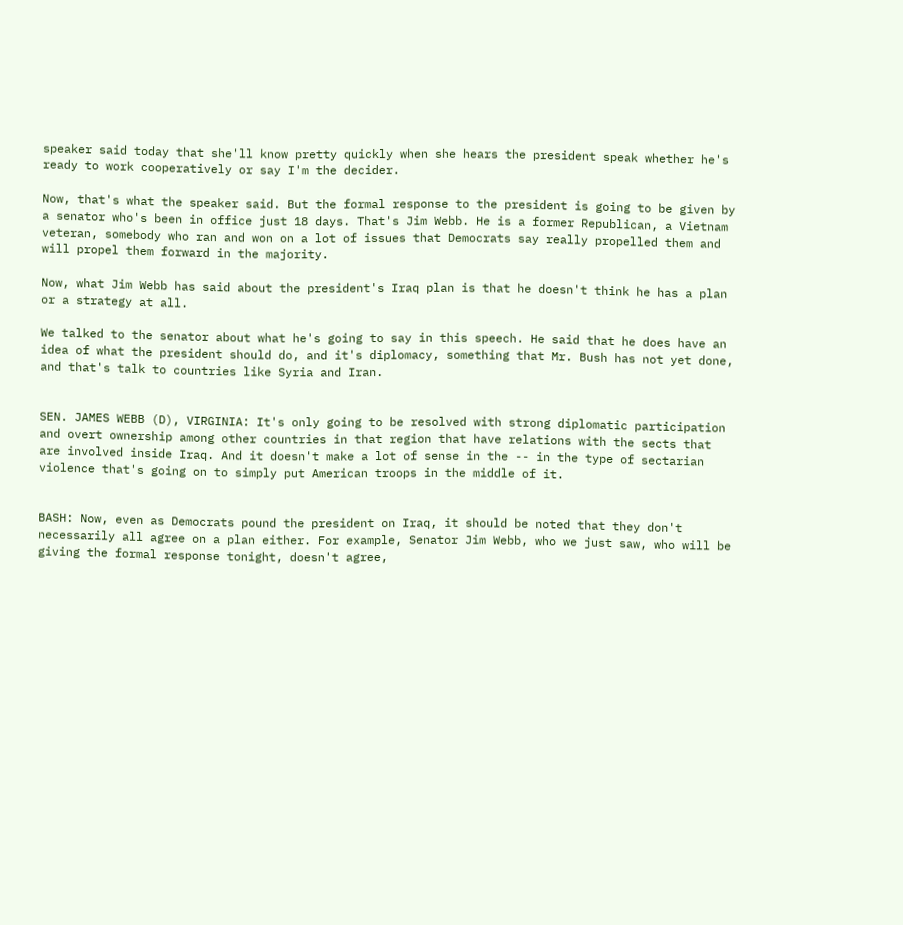speaker said today that she'll know pretty quickly when she hears the president speak whether he's ready to work cooperatively or say I'm the decider.

Now, that's what the speaker said. But the formal response to the president is going to be given by a senator who's been in office just 18 days. That's Jim Webb. He is a former Republican, a Vietnam veteran, somebody who ran and won on a lot of issues that Democrats say really propelled them and will propel them forward in the majority.

Now, what Jim Webb has said about the president's Iraq plan is that he doesn't think he has a plan or a strategy at all.

We talked to the senator about what he's going to say in this speech. He said that he does have an idea of what the president should do, and it's diplomacy, something that Mr. Bush has not yet done, and that's talk to countries like Syria and Iran.


SEN. JAMES WEBB (D), VIRGINIA: It's only going to be resolved with strong diplomatic participation and overt ownership among other countries in that region that have relations with the sects that are involved inside Iraq. And it doesn't make a lot of sense in the -- in the type of sectarian violence that's going on to simply put American troops in the middle of it.


BASH: Now, even as Democrats pound the president on Iraq, it should be noted that they don't necessarily all agree on a plan either. For example, Senator Jim Webb, who we just saw, who will be giving the formal response tonight, doesn't agree,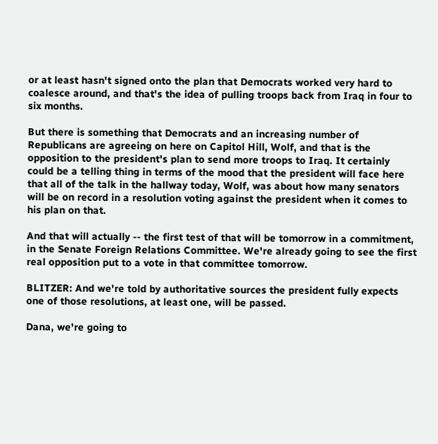or at least hasn't signed onto the plan that Democrats worked very hard to coalesce around, and that's the idea of pulling troops back from Iraq in four to six months.

But there is something that Democrats and an increasing number of Republicans are agreeing on here on Capitol Hill, Wolf, and that is the opposition to the president's plan to send more troops to Iraq. It certainly could be a telling thing in terms of the mood that the president will face here that all of the talk in the hallway today, Wolf, was about how many senators will be on record in a resolution voting against the president when it comes to his plan on that.

And that will actually -- the first test of that will be tomorrow in a commitment, in the Senate Foreign Relations Committee. We're already going to see the first real opposition put to a vote in that committee tomorrow.

BLITZER: And we're told by authoritative sources the president fully expects one of those resolutions, at least one, will be passed.

Dana, we're going to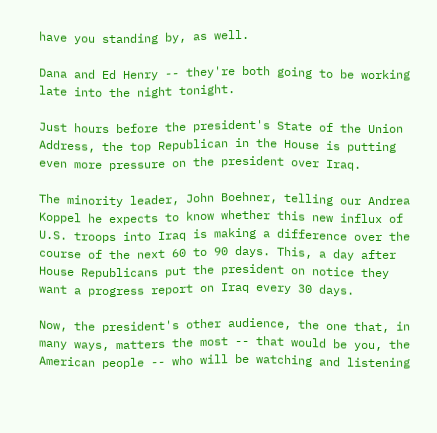have you standing by, as well.

Dana and Ed Henry -- they're both going to be working late into the night tonight.

Just hours before the president's State of the Union Address, the top Republican in the House is putting even more pressure on the president over Iraq.

The minority leader, John Boehner, telling our Andrea Koppel he expects to know whether this new influx of U.S. troops into Iraq is making a difference over the course of the next 60 to 90 days. This, a day after House Republicans put the president on notice they want a progress report on Iraq every 30 days.

Now, the president's other audience, the one that, in many ways, matters the most -- that would be you, the American people -- who will be watching and listening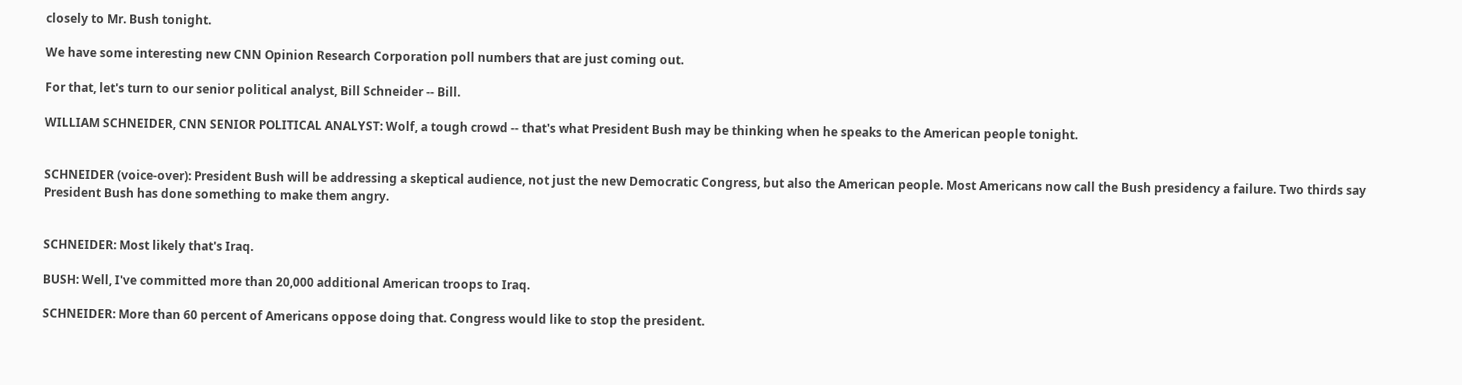closely to Mr. Bush tonight.

We have some interesting new CNN Opinion Research Corporation poll numbers that are just coming out.

For that, let's turn to our senior political analyst, Bill Schneider -- Bill.

WILLIAM SCHNEIDER, CNN SENIOR POLITICAL ANALYST: Wolf, a tough crowd -- that's what President Bush may be thinking when he speaks to the American people tonight.


SCHNEIDER (voice-over): President Bush will be addressing a skeptical audience, not just the new Democratic Congress, but also the American people. Most Americans now call the Bush presidency a failure. Two thirds say President Bush has done something to make them angry.


SCHNEIDER: Most likely that's Iraq.

BUSH: Well, I've committed more than 20,000 additional American troops to Iraq.

SCHNEIDER: More than 60 percent of Americans oppose doing that. Congress would like to stop the president.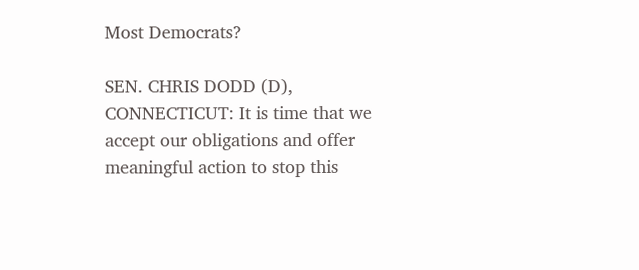Most Democrats?

SEN. CHRIS DODD (D), CONNECTICUT: It is time that we accept our obligations and offer meaningful action to stop this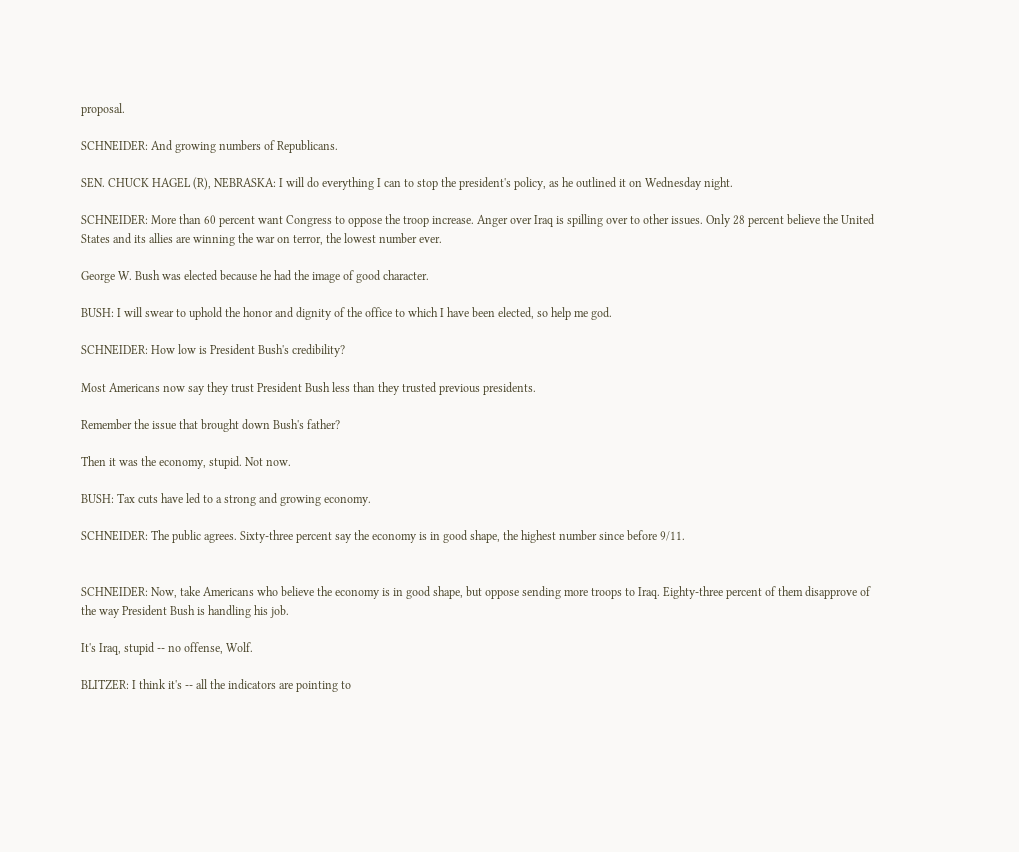proposal.

SCHNEIDER: And growing numbers of Republicans.

SEN. CHUCK HAGEL (R), NEBRASKA: I will do everything I can to stop the president's policy, as he outlined it on Wednesday night.

SCHNEIDER: More than 60 percent want Congress to oppose the troop increase. Anger over Iraq is spilling over to other issues. Only 28 percent believe the United States and its allies are winning the war on terror, the lowest number ever.

George W. Bush was elected because he had the image of good character.

BUSH: I will swear to uphold the honor and dignity of the office to which I have been elected, so help me god.

SCHNEIDER: How low is President Bush's credibility?

Most Americans now say they trust President Bush less than they trusted previous presidents.

Remember the issue that brought down Bush's father?

Then it was the economy, stupid. Not now.

BUSH: Tax cuts have led to a strong and growing economy.

SCHNEIDER: The public agrees. Sixty-three percent say the economy is in good shape, the highest number since before 9/11.


SCHNEIDER: Now, take Americans who believe the economy is in good shape, but oppose sending more troops to Iraq. Eighty-three percent of them disapprove of the way President Bush is handling his job.

It's Iraq, stupid -- no offense, Wolf.

BLITZER: I think it's -- all the indicators are pointing to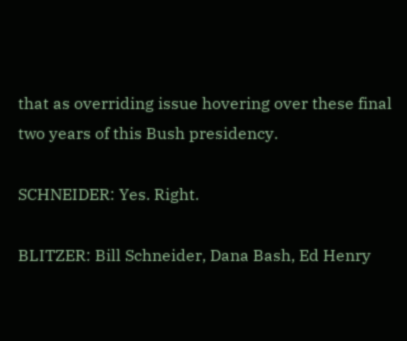that as overriding issue hovering over these final two years of this Bush presidency.

SCHNEIDER: Yes. Right.

BLITZER: Bill Schneider, Dana Bash, Ed Henry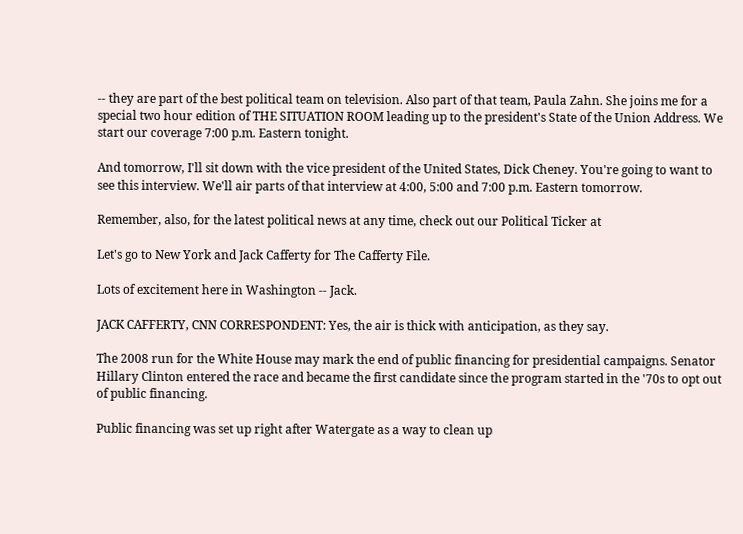-- they are part of the best political team on television. Also part of that team, Paula Zahn. She joins me for a special two hour edition of THE SITUATION ROOM leading up to the president's State of the Union Address. We start our coverage 7:00 p.m. Eastern tonight.

And tomorrow, I'll sit down with the vice president of the United States, Dick Cheney. You're going to want to see this interview. We'll air parts of that interview at 4:00, 5:00 and 7:00 p.m. Eastern tomorrow.

Remember, also, for the latest political news at any time, check out our Political Ticker at

Let's go to New York and Jack Cafferty for The Cafferty File.

Lots of excitement here in Washington -- Jack.

JACK CAFFERTY, CNN CORRESPONDENT: Yes, the air is thick with anticipation, as they say.

The 2008 run for the White House may mark the end of public financing for presidential campaigns. Senator Hillary Clinton entered the race and became the first candidate since the program started in the '70s to opt out of public financing.

Public financing was set up right after Watergate as a way to clean up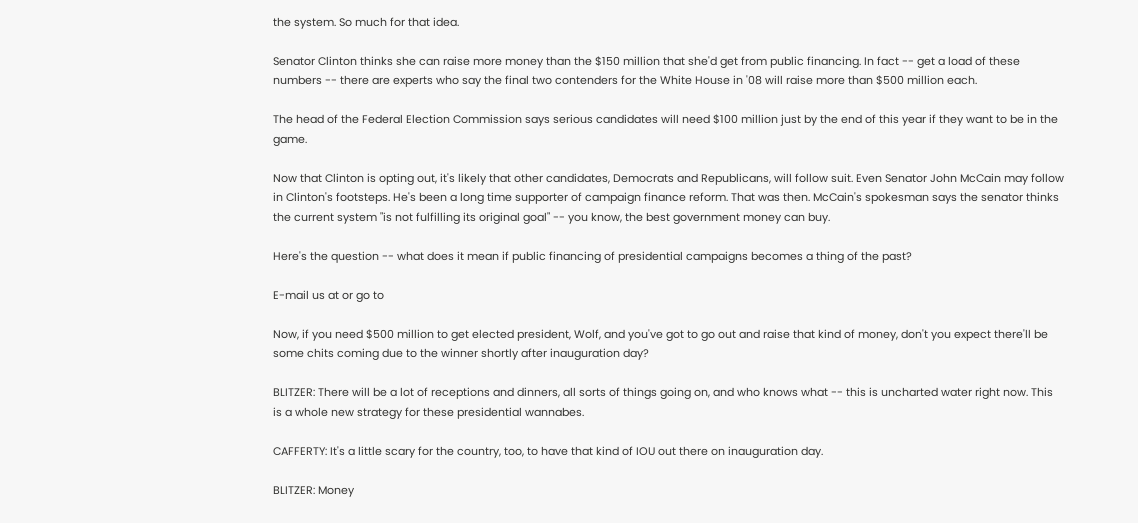the system. So much for that idea.

Senator Clinton thinks she can raise more money than the $150 million that she'd get from public financing. In fact -- get a load of these numbers -- there are experts who say the final two contenders for the White House in '08 will raise more than $500 million each.

The head of the Federal Election Commission says serious candidates will need $100 million just by the end of this year if they want to be in the game.

Now that Clinton is opting out, it's likely that other candidates, Democrats and Republicans, will follow suit. Even Senator John McCain may follow in Clinton's footsteps. He's been a long time supporter of campaign finance reform. That was then. McCain's spokesman says the senator thinks the current system "is not fulfilling its original goal" -- you know, the best government money can buy.

Here's the question -- what does it mean if public financing of presidential campaigns becomes a thing of the past?

E-mail us at or go to

Now, if you need $500 million to get elected president, Wolf, and you've got to go out and raise that kind of money, don't you expect there'll be some chits coming due to the winner shortly after inauguration day?

BLITZER: There will be a lot of receptions and dinners, all sorts of things going on, and who knows what -- this is uncharted water right now. This is a whole new strategy for these presidential wannabes.

CAFFERTY: It's a little scary for the country, too, to have that kind of IOU out there on inauguration day.

BLITZER: Money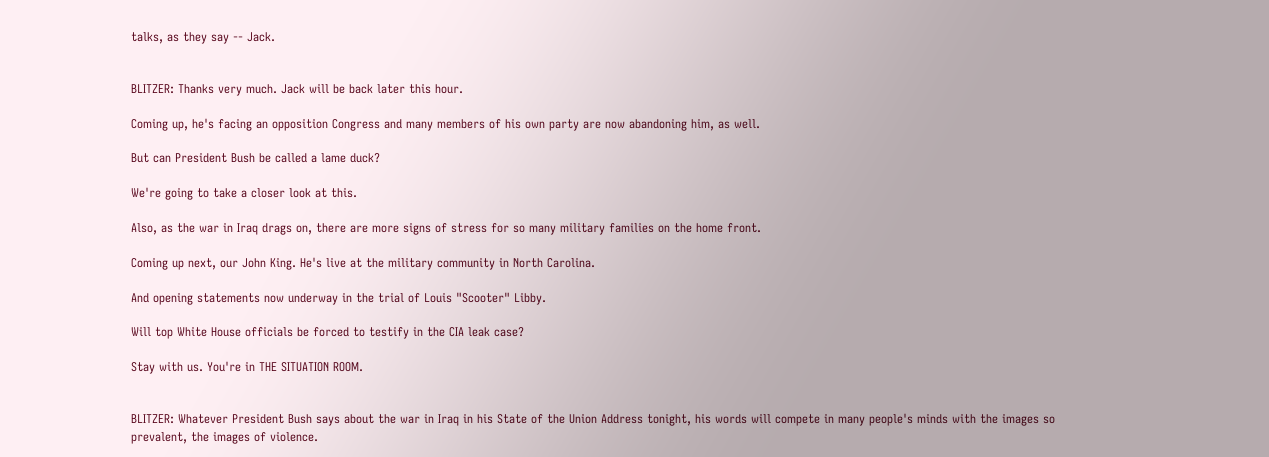talks, as they say -- Jack.


BLITZER: Thanks very much. Jack will be back later this hour.

Coming up, he's facing an opposition Congress and many members of his own party are now abandoning him, as well.

But can President Bush be called a lame duck?

We're going to take a closer look at this.

Also, as the war in Iraq drags on, there are more signs of stress for so many military families on the home front.

Coming up next, our John King. He's live at the military community in North Carolina.

And opening statements now underway in the trial of Louis "Scooter" Libby.

Will top White House officials be forced to testify in the CIA leak case?

Stay with us. You're in THE SITUATION ROOM.


BLITZER: Whatever President Bush says about the war in Iraq in his State of the Union Address tonight, his words will compete in many people's minds with the images so prevalent, the images of violence.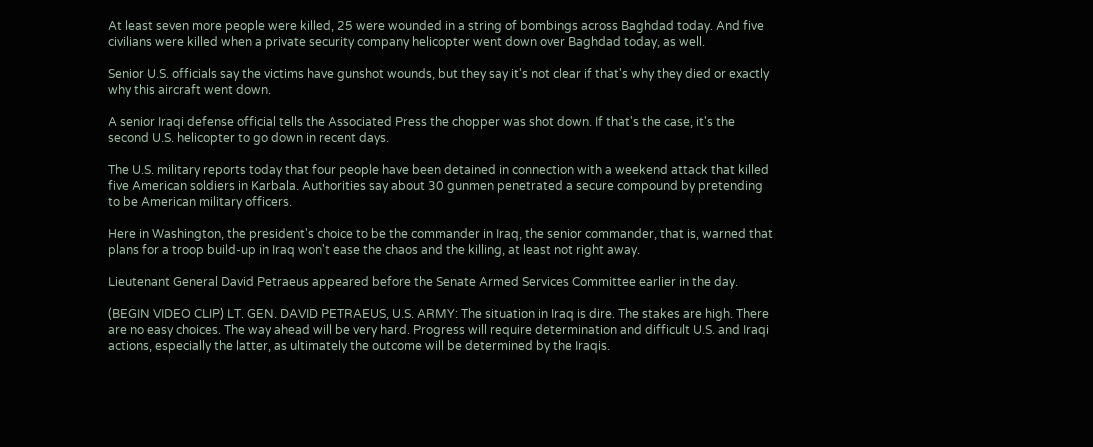At least seven more people were killed, 25 were wounded in a string of bombings across Baghdad today. And five civilians were killed when a private security company helicopter went down over Baghdad today, as well.

Senior U.S. officials say the victims have gunshot wounds, but they say it's not clear if that's why they died or exactly why this aircraft went down.

A senior Iraqi defense official tells the Associated Press the chopper was shot down. If that's the case, it's the second U.S. helicopter to go down in recent days.

The U.S. military reports today that four people have been detained in connection with a weekend attack that killed five American soldiers in Karbala. Authorities say about 30 gunmen penetrated a secure compound by pretending to be American military officers.

Here in Washington, the president's choice to be the commander in Iraq, the senior commander, that is, warned that plans for a troop build-up in Iraq won't ease the chaos and the killing, at least not right away.

Lieutenant General David Petraeus appeared before the Senate Armed Services Committee earlier in the day.

(BEGIN VIDEO CLIP) LT. GEN. DAVID PETRAEUS, U.S. ARMY: The situation in Iraq is dire. The stakes are high. There are no easy choices. The way ahead will be very hard. Progress will require determination and difficult U.S. and Iraqi actions, especially the latter, as ultimately the outcome will be determined by the Iraqis.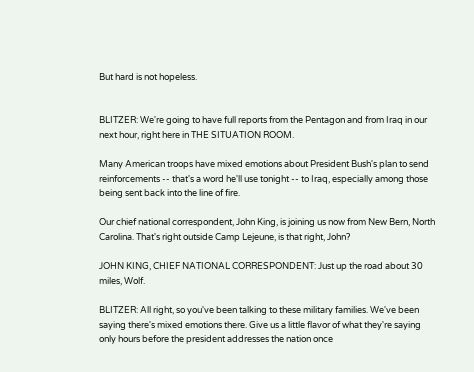But hard is not hopeless.


BLITZER: We're going to have full reports from the Pentagon and from Iraq in our next hour, right here in THE SITUATION ROOM.

Many American troops have mixed emotions about President Bush's plan to send reinforcements -- that's a word he'll use tonight -- to Iraq, especially among those being sent back into the line of fire.

Our chief national correspondent, John King, is joining us now from New Bern, North Carolina. That's right outside Camp Lejeune, is that right, John?

JOHN KING, CHIEF NATIONAL CORRESPONDENT: Just up the road about 30 miles, Wolf.

BLITZER: All right, so you've been talking to these military families. We've been saying there's mixed emotions there. Give us a little flavor of what they're saying only hours before the president addresses the nation once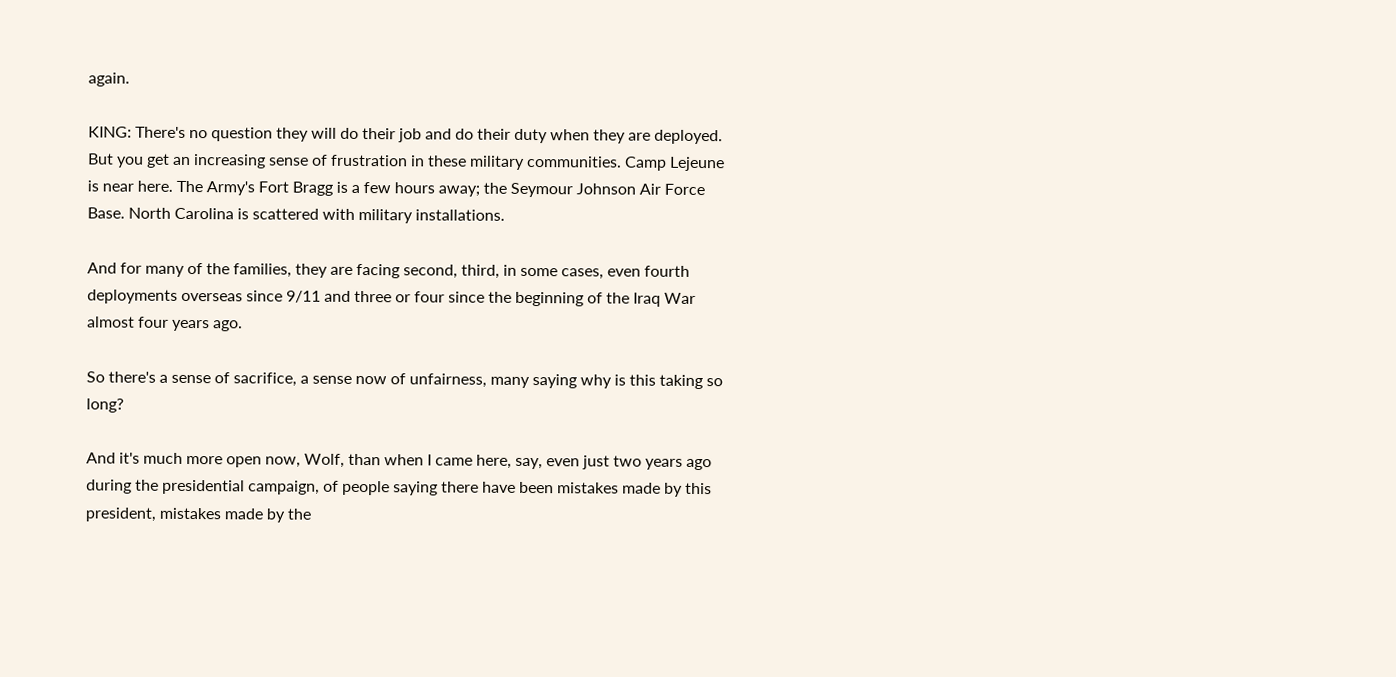again.

KING: There's no question they will do their job and do their duty when they are deployed. But you get an increasing sense of frustration in these military communities. Camp Lejeune is near here. The Army's Fort Bragg is a few hours away; the Seymour Johnson Air Force Base. North Carolina is scattered with military installations.

And for many of the families, they are facing second, third, in some cases, even fourth deployments overseas since 9/11 and three or four since the beginning of the Iraq War almost four years ago.

So there's a sense of sacrifice, a sense now of unfairness, many saying why is this taking so long?

And it's much more open now, Wolf, than when I came here, say, even just two years ago during the presidential campaign, of people saying there have been mistakes made by this president, mistakes made by the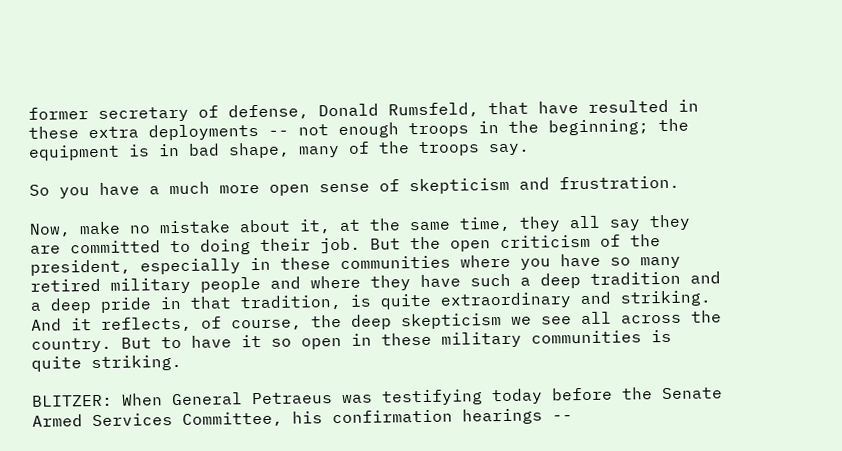former secretary of defense, Donald Rumsfeld, that have resulted in these extra deployments -- not enough troops in the beginning; the equipment is in bad shape, many of the troops say.

So you have a much more open sense of skepticism and frustration.

Now, make no mistake about it, at the same time, they all say they are committed to doing their job. But the open criticism of the president, especially in these communities where you have so many retired military people and where they have such a deep tradition and a deep pride in that tradition, is quite extraordinary and striking. And it reflects, of course, the deep skepticism we see all across the country. But to have it so open in these military communities is quite striking.

BLITZER: When General Petraeus was testifying today before the Senate Armed Services Committee, his confirmation hearings --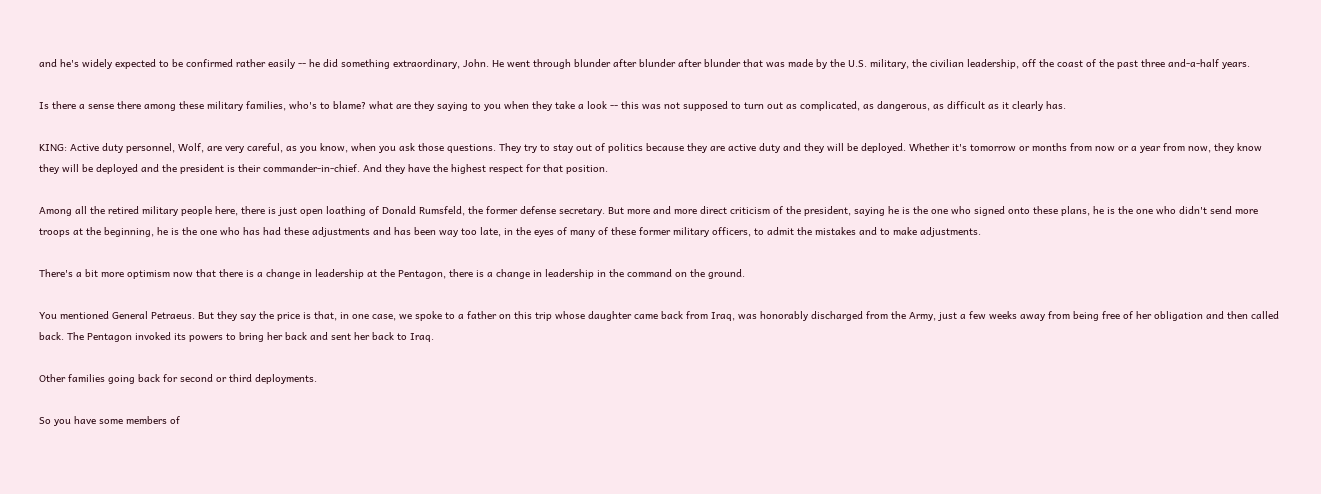and he's widely expected to be confirmed rather easily -- he did something extraordinary, John. He went through blunder after blunder after blunder that was made by the U.S. military, the civilian leadership, off the coast of the past three and-a-half years.

Is there a sense there among these military families, who's to blame? what are they saying to you when they take a look -- this was not supposed to turn out as complicated, as dangerous, as difficult as it clearly has.

KING: Active duty personnel, Wolf, are very careful, as you know, when you ask those questions. They try to stay out of politics because they are active duty and they will be deployed. Whether it's tomorrow or months from now or a year from now, they know they will be deployed and the president is their commander-in-chief. And they have the highest respect for that position.

Among all the retired military people here, there is just open loathing of Donald Rumsfeld, the former defense secretary. But more and more direct criticism of the president, saying he is the one who signed onto these plans, he is the one who didn't send more troops at the beginning, he is the one who has had these adjustments and has been way too late, in the eyes of many of these former military officers, to admit the mistakes and to make adjustments.

There's a bit more optimism now that there is a change in leadership at the Pentagon, there is a change in leadership in the command on the ground.

You mentioned General Petraeus. But they say the price is that, in one case, we spoke to a father on this trip whose daughter came back from Iraq, was honorably discharged from the Army, just a few weeks away from being free of her obligation and then called back. The Pentagon invoked its powers to bring her back and sent her back to Iraq.

Other families going back for second or third deployments.

So you have some members of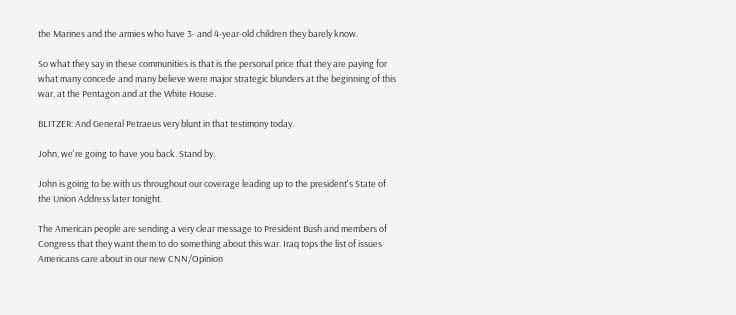the Marines and the armies who have 3- and 4-year-old children they barely know.

So what they say in these communities is that is the personal price that they are paying for what many concede and many believe were major strategic blunders at the beginning of this war, at the Pentagon and at the White House.

BLITZER: And General Petraeus very blunt in that testimony today.

John, we're going to have you back. Stand by.

John is going to be with us throughout our coverage leading up to the president's State of the Union Address later tonight.

The American people are sending a very clear message to President Bush and members of Congress that they want them to do something about this war. Iraq tops the list of issues Americans care about in our new CNN/Opinion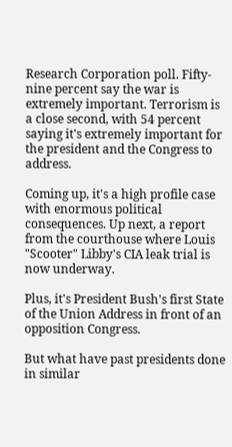Research Corporation poll. Fifty-nine percent say the war is extremely important. Terrorism is a close second, with 54 percent saying it's extremely important for the president and the Congress to address.

Coming up, it's a high profile case with enormous political consequences. Up next, a report from the courthouse where Louis "Scooter" Libby's CIA leak trial is now underway.

Plus, it's President Bush's first State of the Union Address in front of an opposition Congress.

But what have past presidents done in similar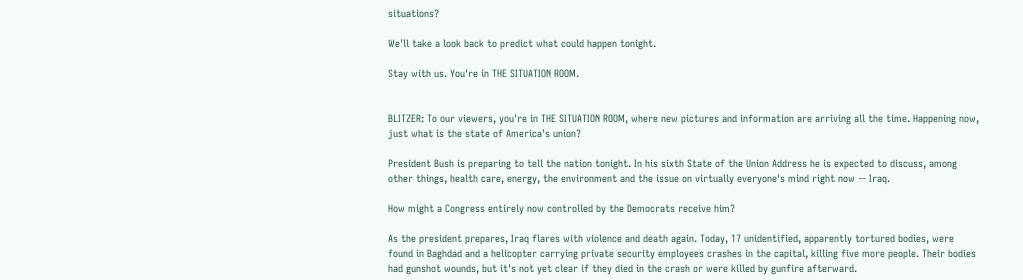situations?

We'll take a look back to predict what could happen tonight.

Stay with us. You're in THE SITUATION ROOM.


BLITZER: To our viewers, you're in THE SITUATION ROOM, where new pictures and information are arriving all the time. Happening now, just what is the state of America's union?

President Bush is preparing to tell the nation tonight. In his sixth State of the Union Address he is expected to discuss, among other things, health care, energy, the environment and the issue on virtually everyone's mind right now -- Iraq.

How might a Congress entirely now controlled by the Democrats receive him?

As the president prepares, Iraq flares with violence and death again. Today, 17 unidentified, apparently tortured bodies, were found in Baghdad and a helicopter carrying private security employees crashes in the capital, killing five more people. Their bodies had gunshot wounds, but it's not yet clear if they died in the crash or were killed by gunfire afterward.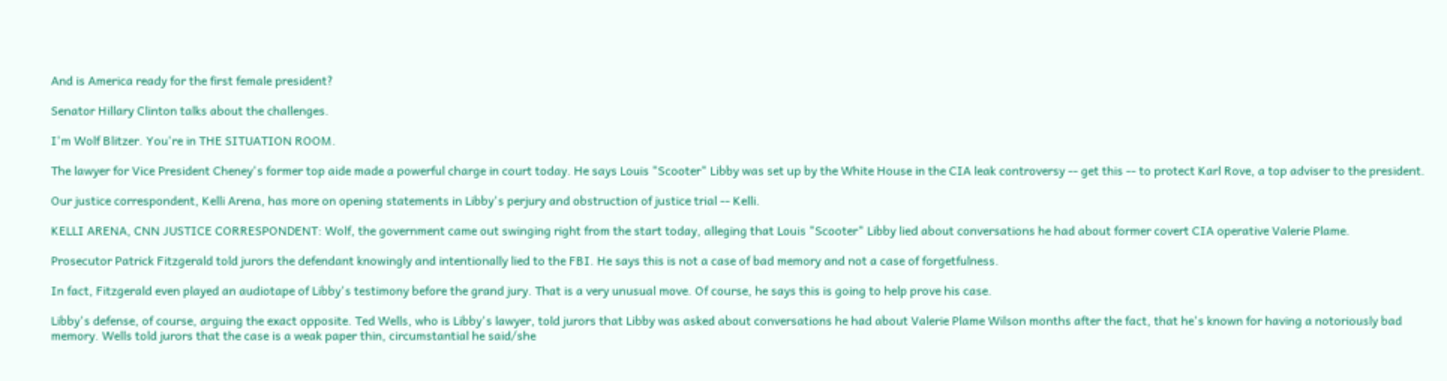And is America ready for the first female president?

Senator Hillary Clinton talks about the challenges.

I'm Wolf Blitzer. You're in THE SITUATION ROOM.

The lawyer for Vice President Cheney's former top aide made a powerful charge in court today. He says Louis "Scooter" Libby was set up by the White House in the CIA leak controversy -- get this -- to protect Karl Rove, a top adviser to the president.

Our justice correspondent, Kelli Arena, has more on opening statements in Libby's perjury and obstruction of justice trial -- Kelli.

KELLI ARENA, CNN JUSTICE CORRESPONDENT: Wolf, the government came out swinging right from the start today, alleging that Louis "Scooter" Libby lied about conversations he had about former covert CIA operative Valerie Plame.

Prosecutor Patrick Fitzgerald told jurors the defendant knowingly and intentionally lied to the FBI. He says this is not a case of bad memory and not a case of forgetfulness.

In fact, Fitzgerald even played an audiotape of Libby's testimony before the grand jury. That is a very unusual move. Of course, he says this is going to help prove his case.

Libby's defense, of course, arguing the exact opposite. Ted Wells, who is Libby's lawyer, told jurors that Libby was asked about conversations he had about Valerie Plame Wilson months after the fact, that he's known for having a notoriously bad memory. Wells told jurors that the case is a weak paper thin, circumstantial he said/she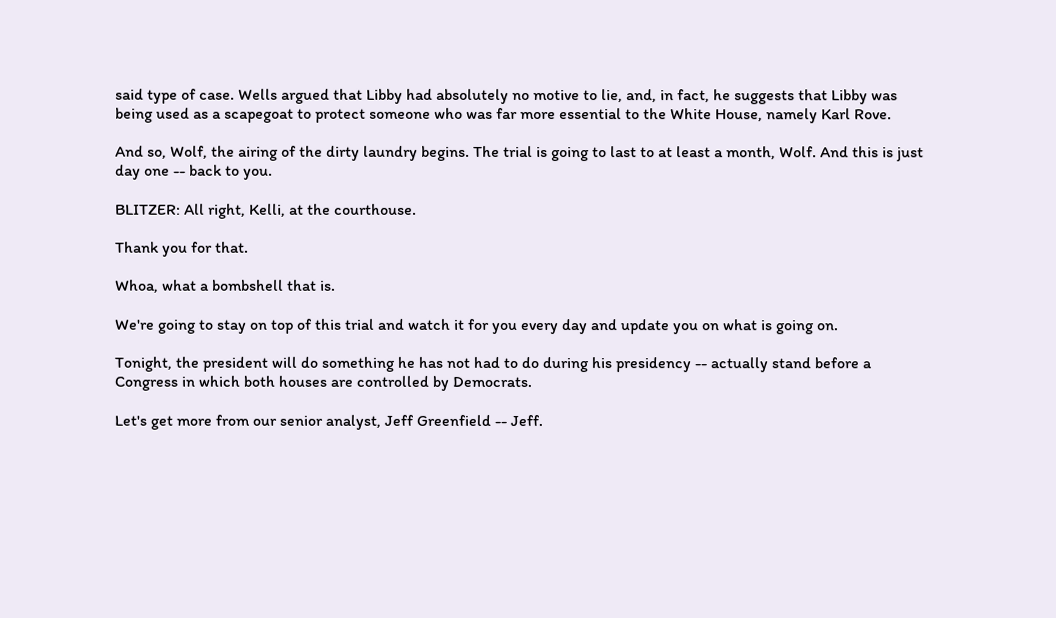said type of case. Wells argued that Libby had absolutely no motive to lie, and, in fact, he suggests that Libby was being used as a scapegoat to protect someone who was far more essential to the White House, namely Karl Rove.

And so, Wolf, the airing of the dirty laundry begins. The trial is going to last to at least a month, Wolf. And this is just day one -- back to you.

BLITZER: All right, Kelli, at the courthouse.

Thank you for that.

Whoa, what a bombshell that is.

We're going to stay on top of this trial and watch it for you every day and update you on what is going on.

Tonight, the president will do something he has not had to do during his presidency -- actually stand before a Congress in which both houses are controlled by Democrats.

Let's get more from our senior analyst, Jeff Greenfield -- Jeff.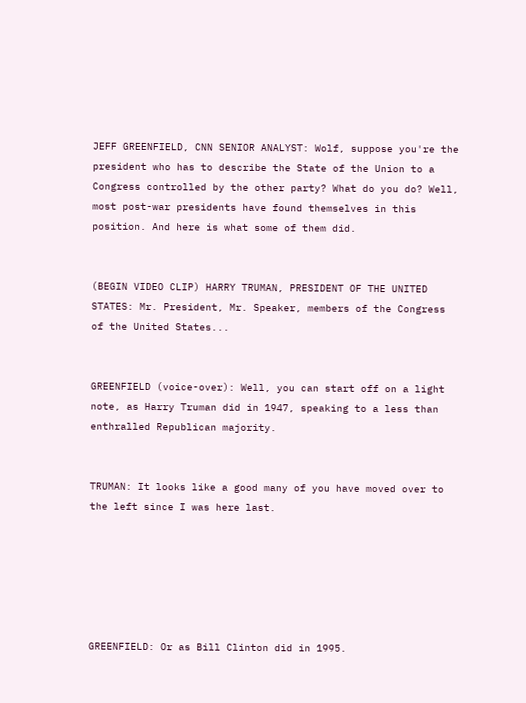JEFF GREENFIELD, CNN SENIOR ANALYST: Wolf, suppose you're the president who has to describe the State of the Union to a Congress controlled by the other party? What do you do? Well, most post-war presidents have found themselves in this position. And here is what some of them did.


(BEGIN VIDEO CLIP) HARRY TRUMAN, PRESIDENT OF THE UNITED STATES: Mr. President, Mr. Speaker, members of the Congress of the United States...


GREENFIELD (voice-over): Well, you can start off on a light note, as Harry Truman did in 1947, speaking to a less than enthralled Republican majority.


TRUMAN: It looks like a good many of you have moved over to the left since I was here last.






GREENFIELD: Or as Bill Clinton did in 1995.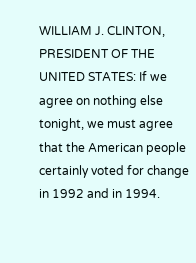WILLIAM J. CLINTON, PRESIDENT OF THE UNITED STATES: If we agree on nothing else tonight, we must agree that the American people certainly voted for change in 1992 and in 1994.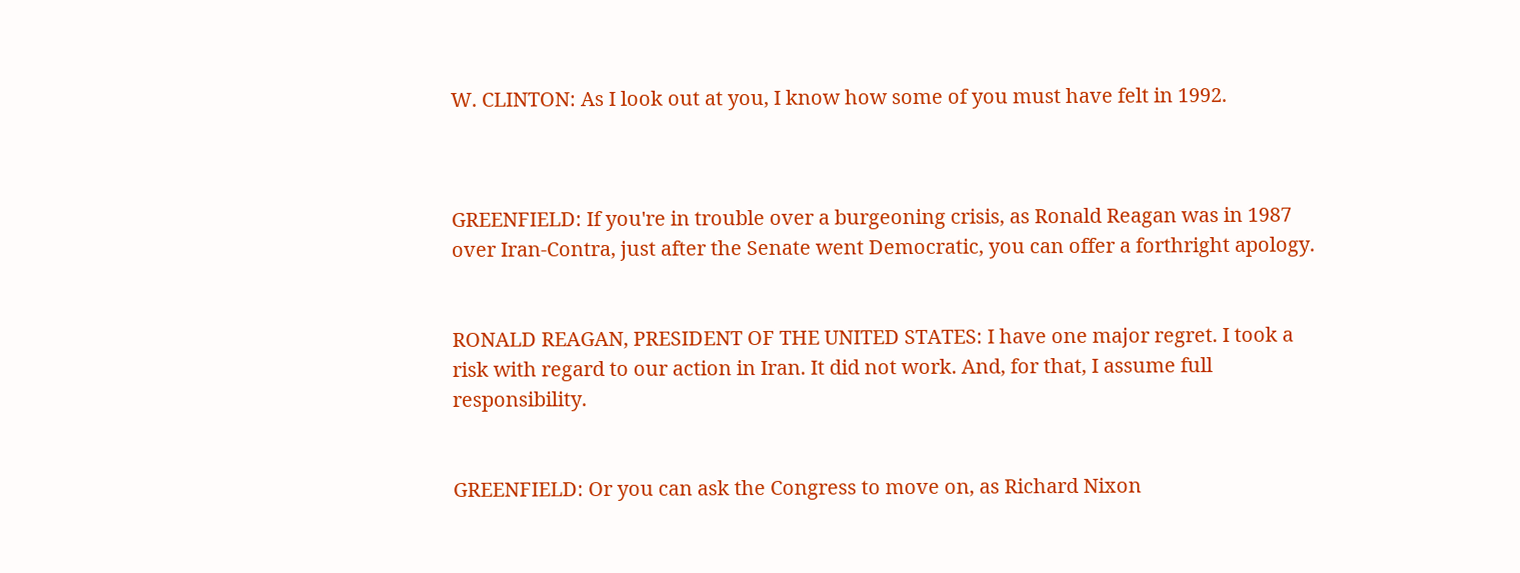W. CLINTON: As I look out at you, I know how some of you must have felt in 1992.



GREENFIELD: If you're in trouble over a burgeoning crisis, as Ronald Reagan was in 1987 over Iran-Contra, just after the Senate went Democratic, you can offer a forthright apology.


RONALD REAGAN, PRESIDENT OF THE UNITED STATES: I have one major regret. I took a risk with regard to our action in Iran. It did not work. And, for that, I assume full responsibility.


GREENFIELD: Or you can ask the Congress to move on, as Richard Nixon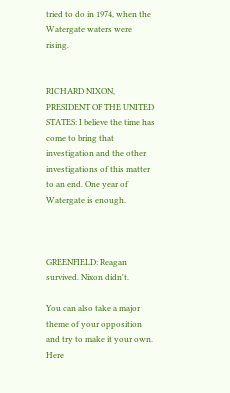tried to do in 1974, when the Watergate waters were rising.


RICHARD NIXON, PRESIDENT OF THE UNITED STATES: I believe the time has come to bring that investigation and the other investigations of this matter to an end. One year of Watergate is enough.



GREENFIELD: Reagan survived. Nixon didn't.

You can also take a major theme of your opposition and try to make it your own. Here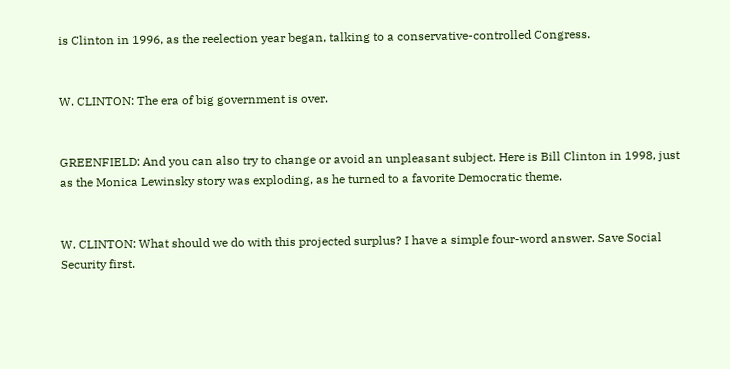is Clinton in 1996, as the reelection year began, talking to a conservative-controlled Congress.


W. CLINTON: The era of big government is over.


GREENFIELD: And you can also try to change or avoid an unpleasant subject. Here is Bill Clinton in 1998, just as the Monica Lewinsky story was exploding, as he turned to a favorite Democratic theme.


W. CLINTON: What should we do with this projected surplus? I have a simple four-word answer. Save Social Security first.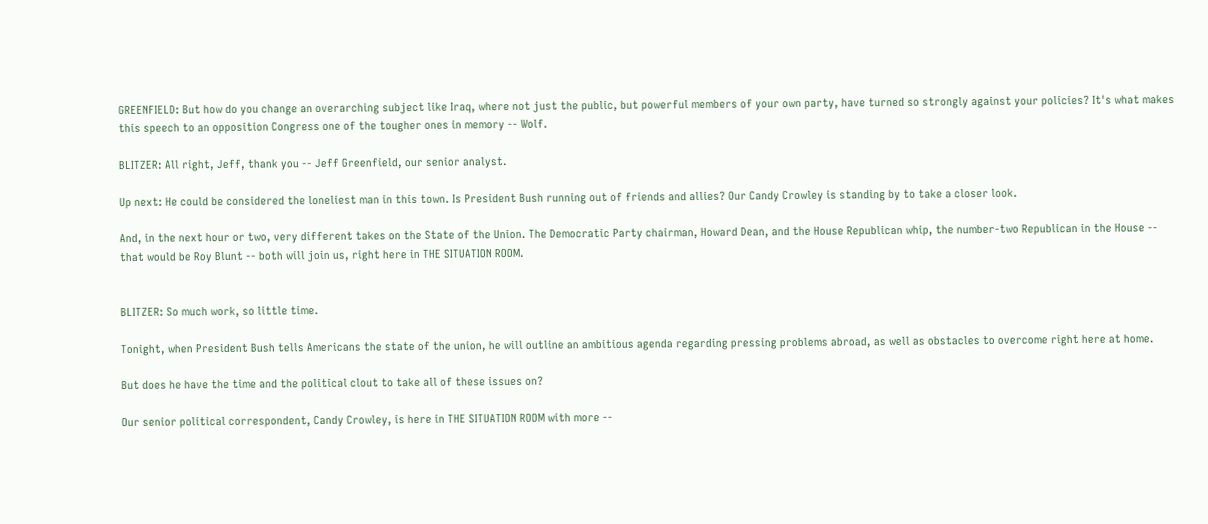GREENFIELD: But how do you change an overarching subject like Iraq, where not just the public, but powerful members of your own party, have turned so strongly against your policies? It's what makes this speech to an opposition Congress one of the tougher ones in memory -- Wolf.

BLITZER: All right, Jeff, thank you -- Jeff Greenfield, our senior analyst.

Up next: He could be considered the loneliest man in this town. Is President Bush running out of friends and allies? Our Candy Crowley is standing by to take a closer look.

And, in the next hour or two, very different takes on the State of the Union. The Democratic Party chairman, Howard Dean, and the House Republican whip, the number-two Republican in the House -- that would be Roy Blunt -- both will join us, right here in THE SITUATION ROOM.


BLITZER: So much work, so little time.

Tonight, when President Bush tells Americans the state of the union, he will outline an ambitious agenda regarding pressing problems abroad, as well as obstacles to overcome right here at home.

But does he have the time and the political clout to take all of these issues on?

Our senior political correspondent, Candy Crowley, is here in THE SITUATION ROOM with more --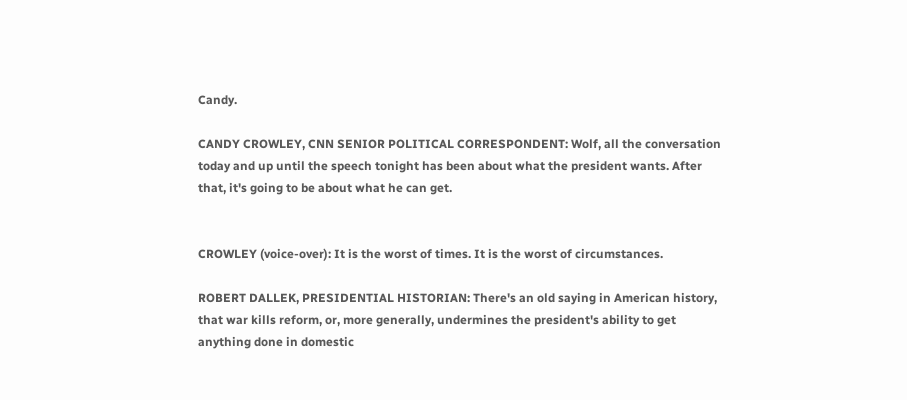Candy.

CANDY CROWLEY, CNN SENIOR POLITICAL CORRESPONDENT: Wolf, all the conversation today and up until the speech tonight has been about what the president wants. After that, it's going to be about what he can get.


CROWLEY (voice-over): It is the worst of times. It is the worst of circumstances.

ROBERT DALLEK, PRESIDENTIAL HISTORIAN: There's an old saying in American history, that war kills reform, or, more generally, undermines the president's ability to get anything done in domestic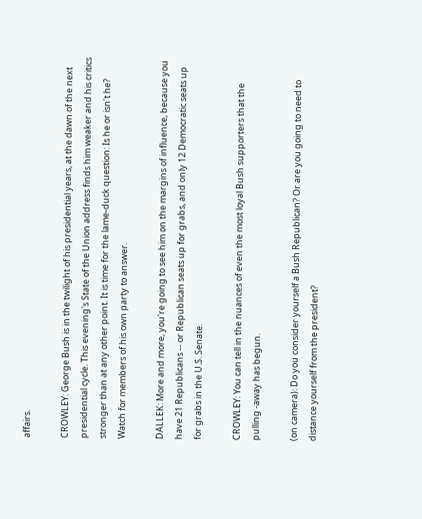affairs.

CROWLEY: George Bush is in the twilight of his presidential years, at the dawn of the next presidential cycle. This evening's State of the Union address finds him weaker and his critics stronger than at any other point. It is time for the lame-duck question: Is he or isn't he? Watch for members of his own party to answer.

DALLEK: More and more, you're going to see him on the margins of influence, because you have 21 Republicans -- or Republican seats up for grabs, and only 12 Democratic seats up for grabs in the U.S. Senate.

CROWLEY: You can tell in the nuances of even the most loyal Bush supporters that the pulling -away has begun.

(on camera): Do you consider yourself a Bush Republican? Or are you going to need to distance yourself from the president?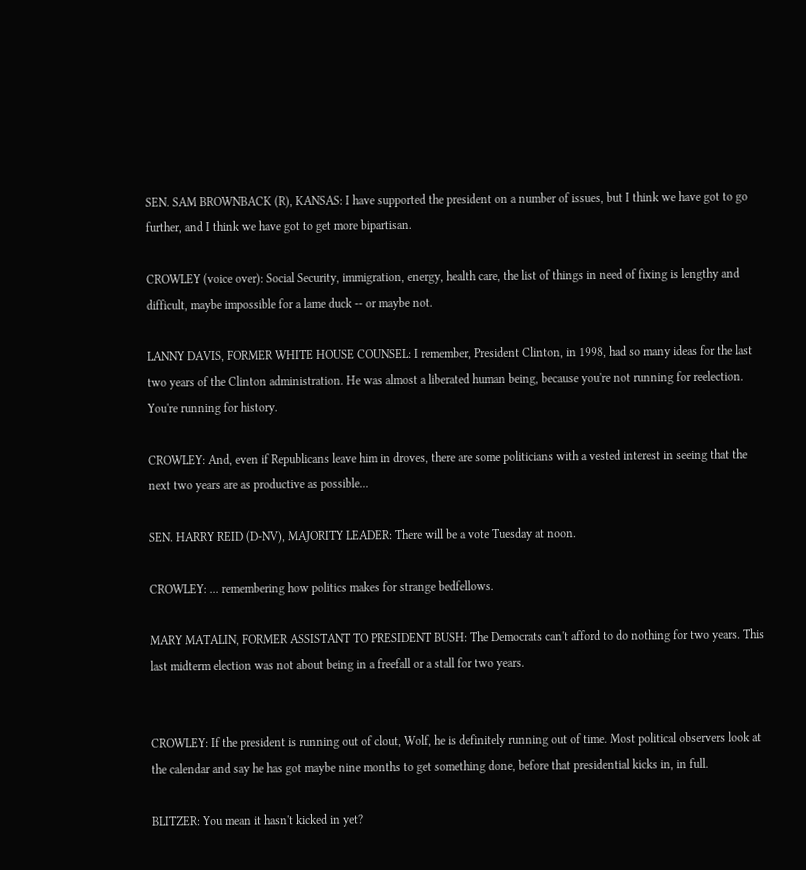SEN. SAM BROWNBACK (R), KANSAS: I have supported the president on a number of issues, but I think we have got to go further, and I think we have got to get more bipartisan.

CROWLEY (voice over): Social Security, immigration, energy, health care, the list of things in need of fixing is lengthy and difficult, maybe impossible for a lame duck -- or maybe not.

LANNY DAVIS, FORMER WHITE HOUSE COUNSEL: I remember, President Clinton, in 1998, had so many ideas for the last two years of the Clinton administration. He was almost a liberated human being, because you're not running for reelection. You're running for history.

CROWLEY: And, even if Republicans leave him in droves, there are some politicians with a vested interest in seeing that the next two years are as productive as possible...

SEN. HARRY REID (D-NV), MAJORITY LEADER: There will be a vote Tuesday at noon.

CROWLEY: ... remembering how politics makes for strange bedfellows.

MARY MATALIN, FORMER ASSISTANT TO PRESIDENT BUSH: The Democrats can't afford to do nothing for two years. This last midterm election was not about being in a freefall or a stall for two years.


CROWLEY: If the president is running out of clout, Wolf, he is definitely running out of time. Most political observers look at the calendar and say he has got maybe nine months to get something done, before that presidential kicks in, in full.

BLITZER: You mean it hasn't kicked in yet?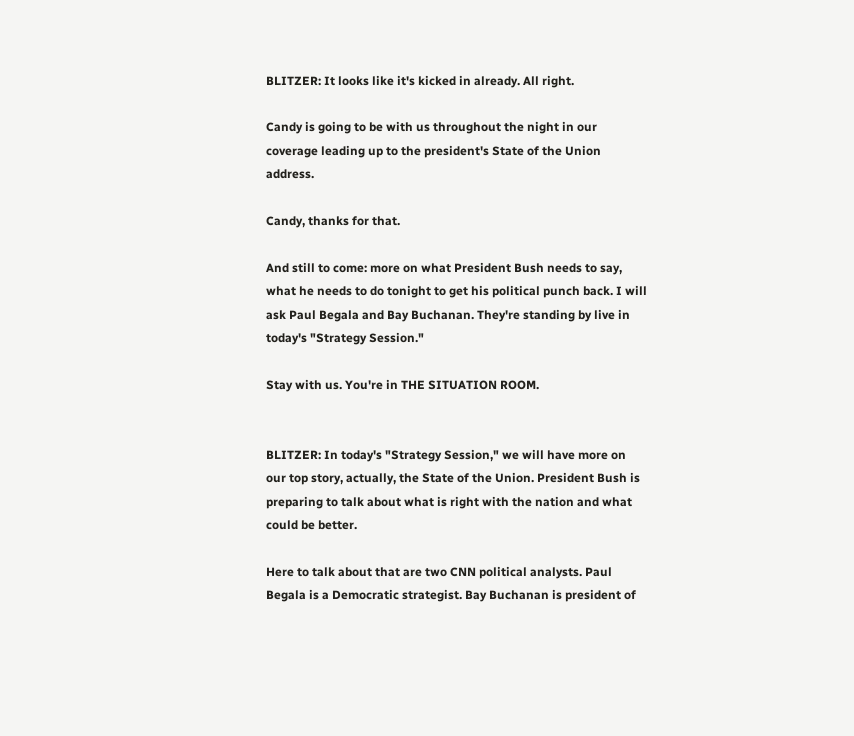BLITZER: It looks like it's kicked in already. All right.

Candy is going to be with us throughout the night in our coverage leading up to the president's State of the Union address.

Candy, thanks for that.

And still to come: more on what President Bush needs to say, what he needs to do tonight to get his political punch back. I will ask Paul Begala and Bay Buchanan. They're standing by live in today's "Strategy Session."

Stay with us. You're in THE SITUATION ROOM.


BLITZER: In today's "Strategy Session," we will have more on our top story, actually, the State of the Union. President Bush is preparing to talk about what is right with the nation and what could be better.

Here to talk about that are two CNN political analysts. Paul Begala is a Democratic strategist. Bay Buchanan is president of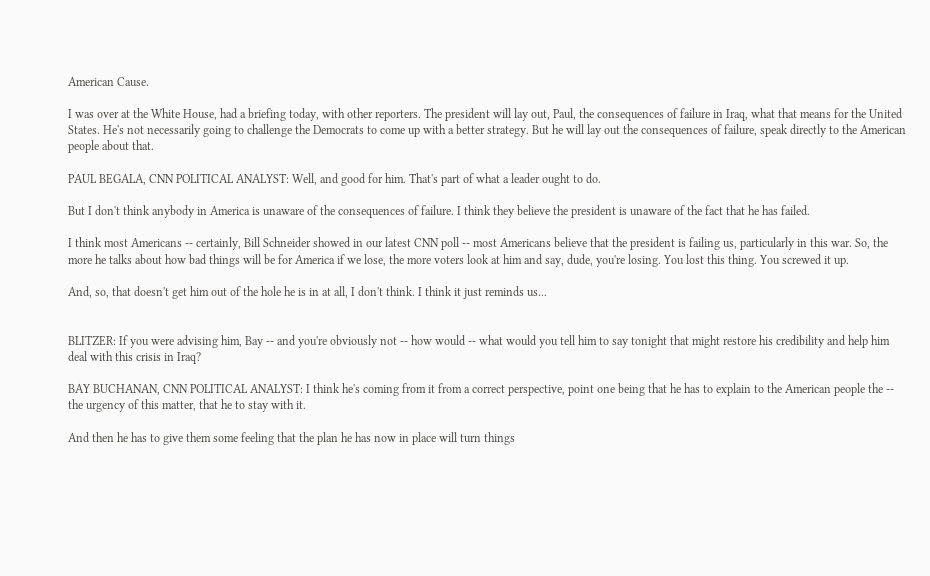American Cause.

I was over at the White House, had a briefing today, with other reporters. The president will lay out, Paul, the consequences of failure in Iraq, what that means for the United States. He's not necessarily going to challenge the Democrats to come up with a better strategy. But he will lay out the consequences of failure, speak directly to the American people about that.

PAUL BEGALA, CNN POLITICAL ANALYST: Well, and good for him. That's part of what a leader ought to do.

But I don't think anybody in America is unaware of the consequences of failure. I think they believe the president is unaware of the fact that he has failed.

I think most Americans -- certainly, Bill Schneider showed in our latest CNN poll -- most Americans believe that the president is failing us, particularly in this war. So, the more he talks about how bad things will be for America if we lose, the more voters look at him and say, dude, you're losing. You lost this thing. You screwed it up.

And, so, that doesn't get him out of the hole he is in at all, I don't think. I think it just reminds us...


BLITZER: If you were advising him, Bay -- and you're obviously not -- how would -- what would you tell him to say tonight that might restore his credibility and help him deal with this crisis in Iraq?

BAY BUCHANAN, CNN POLITICAL ANALYST: I think he's coming from it from a correct perspective, point one being that he has to explain to the American people the -- the urgency of this matter, that he to stay with it.

And then he has to give them some feeling that the plan he has now in place will turn things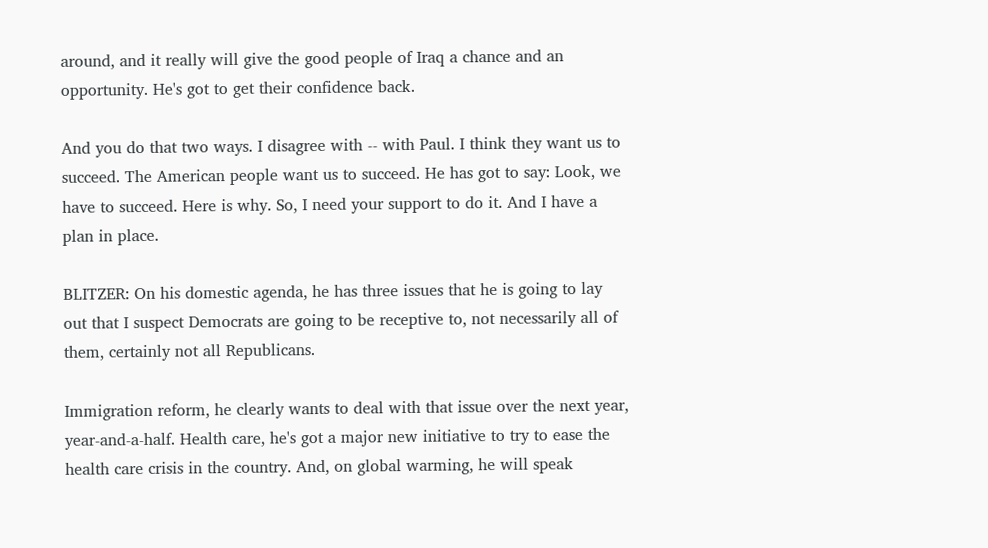around, and it really will give the good people of Iraq a chance and an opportunity. He's got to get their confidence back.

And you do that two ways. I disagree with -- with Paul. I think they want us to succeed. The American people want us to succeed. He has got to say: Look, we have to succeed. Here is why. So, I need your support to do it. And I have a plan in place.

BLITZER: On his domestic agenda, he has three issues that he is going to lay out that I suspect Democrats are going to be receptive to, not necessarily all of them, certainly not all Republicans.

Immigration reform, he clearly wants to deal with that issue over the next year, year-and-a-half. Health care, he's got a major new initiative to try to ease the health care crisis in the country. And, on global warming, he will speak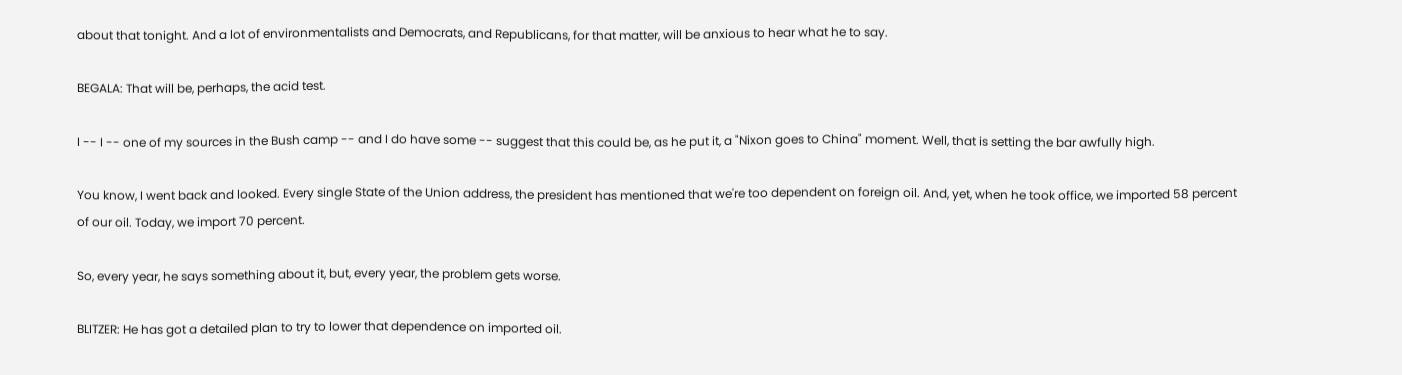about that tonight. And a lot of environmentalists and Democrats, and Republicans, for that matter, will be anxious to hear what he to say.

BEGALA: That will be, perhaps, the acid test.

I -- I -- one of my sources in the Bush camp -- and I do have some -- suggest that this could be, as he put it, a "Nixon goes to China" moment. Well, that is setting the bar awfully high.

You know, I went back and looked. Every single State of the Union address, the president has mentioned that we're too dependent on foreign oil. And, yet, when he took office, we imported 58 percent of our oil. Today, we import 70 percent.

So, every year, he says something about it, but, every year, the problem gets worse.

BLITZER: He has got a detailed plan to try to lower that dependence on imported oil.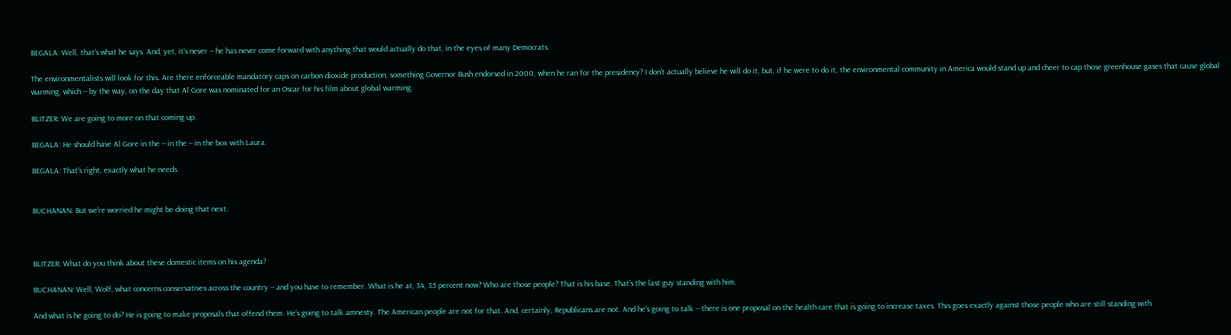BEGALA: Well, that's what he says. And, yet, it's never -- he has never come forward with anything that would actually do that, in the eyes of many Democrats.

The environmentalists will look for this. Are there enforceable mandatory caps on carbon dioxide production, something Governor Bush endorsed in 2000, when he ran for the presidency? I don't actually believe he will do it, but, if he were to do it, the environmental community in America would stand up and cheer to cap those greenhouse gases that cause global warming, which -- by the way, on the day that Al Gore was nominated for an Oscar for his film about global warming.

BLITZER: We are going to more on that coming up.

BEGALA: He should have Al Gore in the -- in the -- in the box with Laura.

BEGALA: That's right, exactly what he needs.


BUCHANAN: But we're worried he might be doing that next.



BLITZER: What do you think about these domestic items on his agenda?

BUCHANAN: Well, Wolf, what concerns conservatives across the country -- and you have to remember. What is he at, 34, 35 percent now? Who are those people? That is his base. That's the last guy standing with him.

And what is he going to do? He is going to make proposals that offend them. He's going to talk amnesty. The American people are not for that. And, certainly, Republicans are not. And he's going to talk -- there is one proposal on the health care that is going to increase taxes. This goes exactly against those people who are still standing with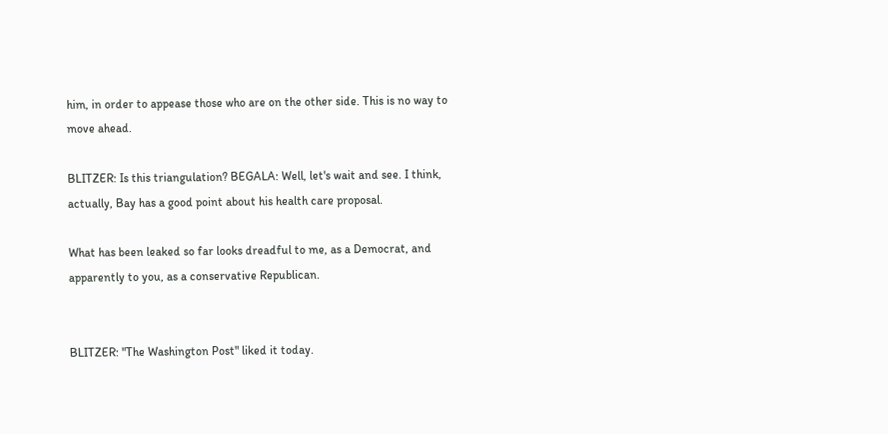him, in order to appease those who are on the other side. This is no way to move ahead.

BLITZER: Is this triangulation? BEGALA: Well, let's wait and see. I think, actually, Bay has a good point about his health care proposal.

What has been leaked so far looks dreadful to me, as a Democrat, and apparently to you, as a conservative Republican.


BLITZER: "The Washington Post" liked it today.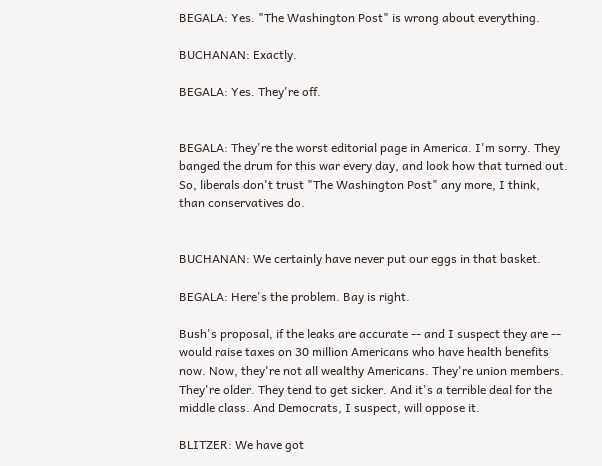BEGALA: Yes. "The Washington Post" is wrong about everything.

BUCHANAN: Exactly.

BEGALA: Yes. They're off.


BEGALA: They're the worst editorial page in America. I'm sorry. They banged the drum for this war every day, and look how that turned out. So, liberals don't trust "The Washington Post" any more, I think, than conservatives do.


BUCHANAN: We certainly have never put our eggs in that basket.

BEGALA: Here's the problem. Bay is right.

Bush's proposal, if the leaks are accurate -- and I suspect they are -- would raise taxes on 30 million Americans who have health benefits now. Now, they're not all wealthy Americans. They're union members. They're older. They tend to get sicker. And it's a terrible deal for the middle class. And Democrats, I suspect, will oppose it.

BLITZER: We have got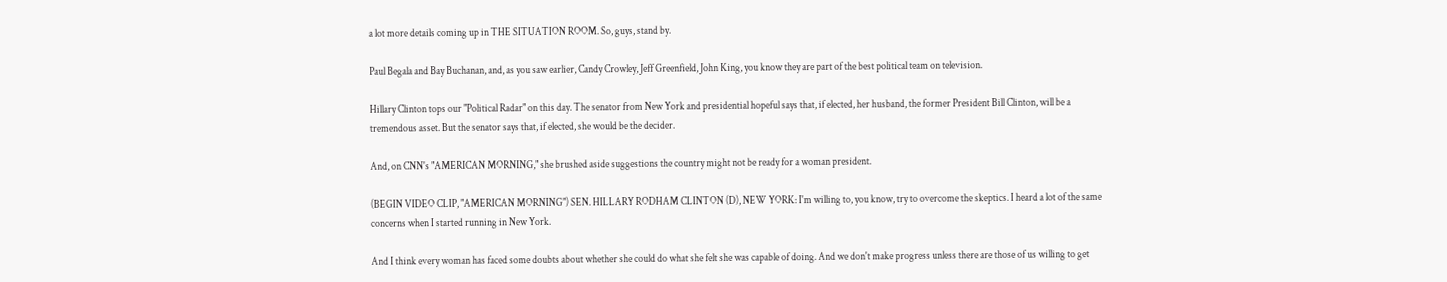a lot more details coming up in THE SITUATION ROOM. So, guys, stand by.

Paul Begala and Bay Buchanan, and, as you saw earlier, Candy Crowley, Jeff Greenfield, John King, you know they are part of the best political team on television.

Hillary Clinton tops our "Political Radar" on this day. The senator from New York and presidential hopeful says that, if elected, her husband, the former President Bill Clinton, will be a tremendous asset. But the senator says that, if elected, she would be the decider.

And, on CNN's "AMERICAN MORNING," she brushed aside suggestions the country might not be ready for a woman president.

(BEGIN VIDEO CLIP, "AMERICAN MORNING") SEN. HILLARY RODHAM CLINTON (D), NEW YORK: I'm willing to, you know, try to overcome the skeptics. I heard a lot of the same concerns when I started running in New York.

And I think every woman has faced some doubts about whether she could do what she felt she was capable of doing. And we don't make progress unless there are those of us willing to get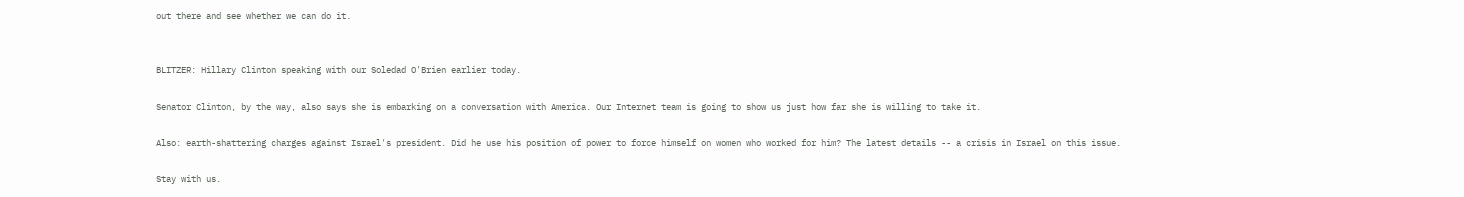out there and see whether we can do it.


BLITZER: Hillary Clinton speaking with our Soledad O'Brien earlier today.

Senator Clinton, by the way, also says she is embarking on a conversation with America. Our Internet team is going to show us just how far she is willing to take it.

Also: earth-shattering charges against Israel's president. Did he use his position of power to force himself on women who worked for him? The latest details -- a crisis in Israel on this issue.

Stay with us.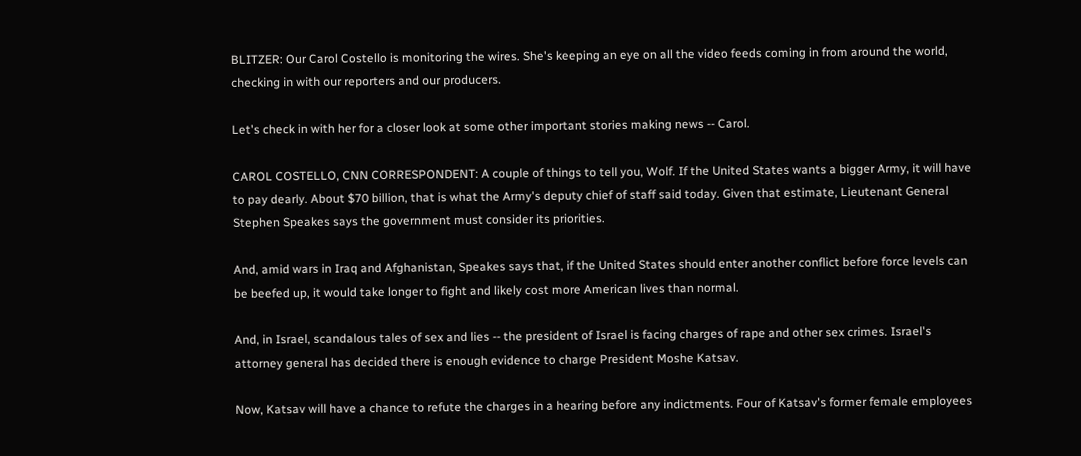BLITZER: Our Carol Costello is monitoring the wires. She's keeping an eye on all the video feeds coming in from around the world, checking in with our reporters and our producers.

Let's check in with her for a closer look at some other important stories making news -- Carol.

CAROL COSTELLO, CNN CORRESPONDENT: A couple of things to tell you, Wolf. If the United States wants a bigger Army, it will have to pay dearly. About $70 billion, that is what the Army's deputy chief of staff said today. Given that estimate, Lieutenant General Stephen Speakes says the government must consider its priorities.

And, amid wars in Iraq and Afghanistan, Speakes says that, if the United States should enter another conflict before force levels can be beefed up, it would take longer to fight and likely cost more American lives than normal.

And, in Israel, scandalous tales of sex and lies -- the president of Israel is facing charges of rape and other sex crimes. Israel's attorney general has decided there is enough evidence to charge President Moshe Katsav.

Now, Katsav will have a chance to refute the charges in a hearing before any indictments. Four of Katsav's former female employees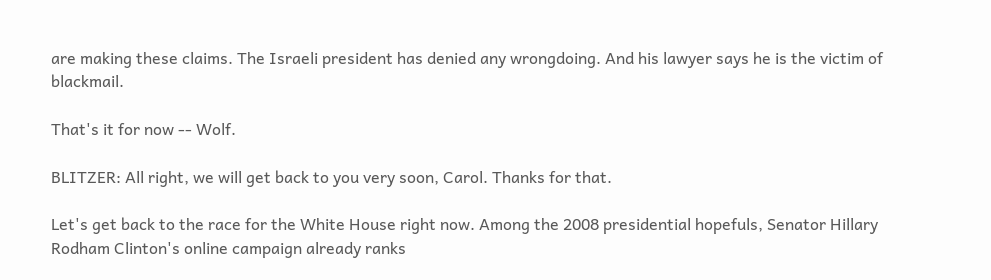are making these claims. The Israeli president has denied any wrongdoing. And his lawyer says he is the victim of blackmail.

That's it for now -- Wolf.

BLITZER: All right, we will get back to you very soon, Carol. Thanks for that.

Let's get back to the race for the White House right now. Among the 2008 presidential hopefuls, Senator Hillary Rodham Clinton's online campaign already ranks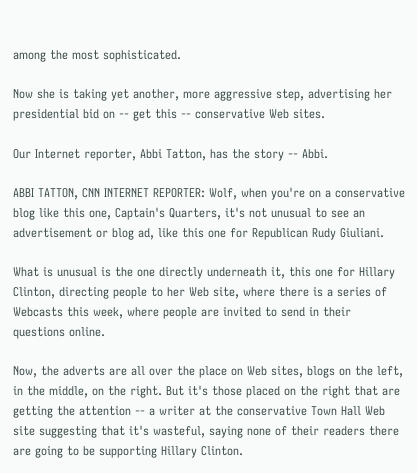among the most sophisticated.

Now she is taking yet another, more aggressive step, advertising her presidential bid on -- get this -- conservative Web sites.

Our Internet reporter, Abbi Tatton, has the story -- Abbi.

ABBI TATTON, CNN INTERNET REPORTER: Wolf, when you're on a conservative blog like this one, Captain's Quarters, it's not unusual to see an advertisement or blog ad, like this one for Republican Rudy Giuliani.

What is unusual is the one directly underneath it, this one for Hillary Clinton, directing people to her Web site, where there is a series of Webcasts this week, where people are invited to send in their questions online.

Now, the adverts are all over the place on Web sites, blogs on the left, in the middle, on the right. But it's those placed on the right that are getting the attention -- a writer at the conservative Town Hall Web site suggesting that it's wasteful, saying none of their readers there are going to be supporting Hillary Clinton.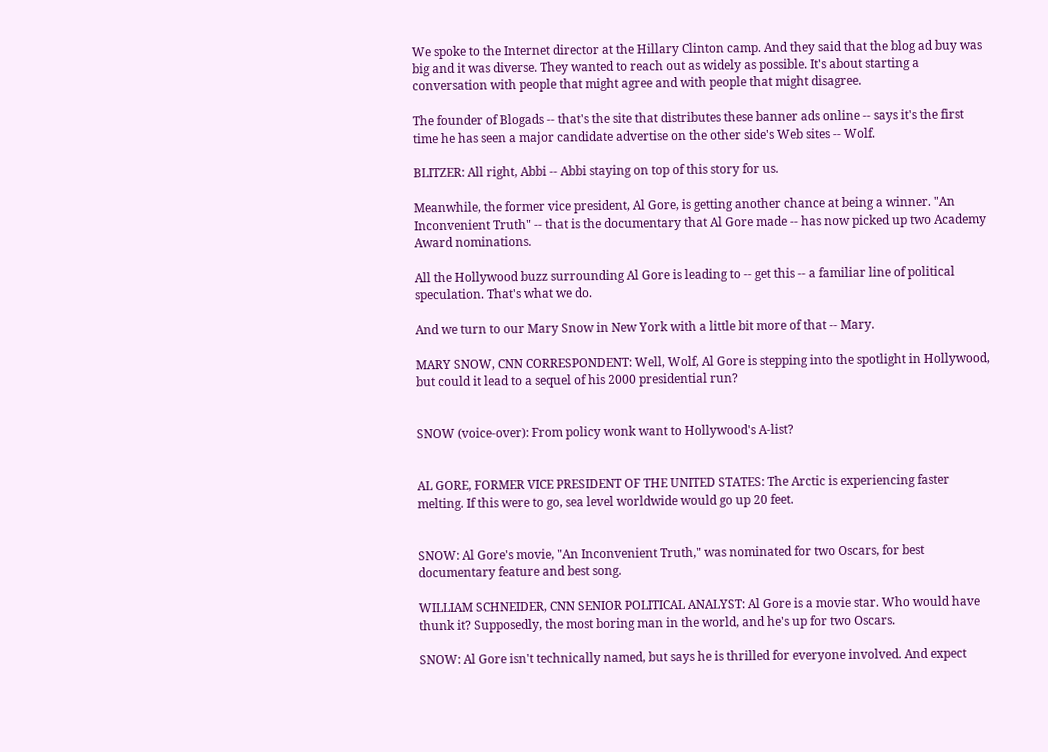We spoke to the Internet director at the Hillary Clinton camp. And they said that the blog ad buy was big and it was diverse. They wanted to reach out as widely as possible. It's about starting a conversation with people that might agree and with people that might disagree.

The founder of Blogads -- that's the site that distributes these banner ads online -- says it's the first time he has seen a major candidate advertise on the other side's Web sites -- Wolf.

BLITZER: All right, Abbi -- Abbi staying on top of this story for us.

Meanwhile, the former vice president, Al Gore, is getting another chance at being a winner. "An Inconvenient Truth" -- that is the documentary that Al Gore made -- has now picked up two Academy Award nominations.

All the Hollywood buzz surrounding Al Gore is leading to -- get this -- a familiar line of political speculation. That's what we do.

And we turn to our Mary Snow in New York with a little bit more of that -- Mary.

MARY SNOW, CNN CORRESPONDENT: Well, Wolf, Al Gore is stepping into the spotlight in Hollywood, but could it lead to a sequel of his 2000 presidential run?


SNOW (voice-over): From policy wonk want to Hollywood's A-list?


AL GORE, FORMER VICE PRESIDENT OF THE UNITED STATES: The Arctic is experiencing faster melting. If this were to go, sea level worldwide would go up 20 feet.


SNOW: Al Gore's movie, "An Inconvenient Truth," was nominated for two Oscars, for best documentary feature and best song.

WILLIAM SCHNEIDER, CNN SENIOR POLITICAL ANALYST: Al Gore is a movie star. Who would have thunk it? Supposedly, the most boring man in the world, and he's up for two Oscars.

SNOW: Al Gore isn't technically named, but says he is thrilled for everyone involved. And expect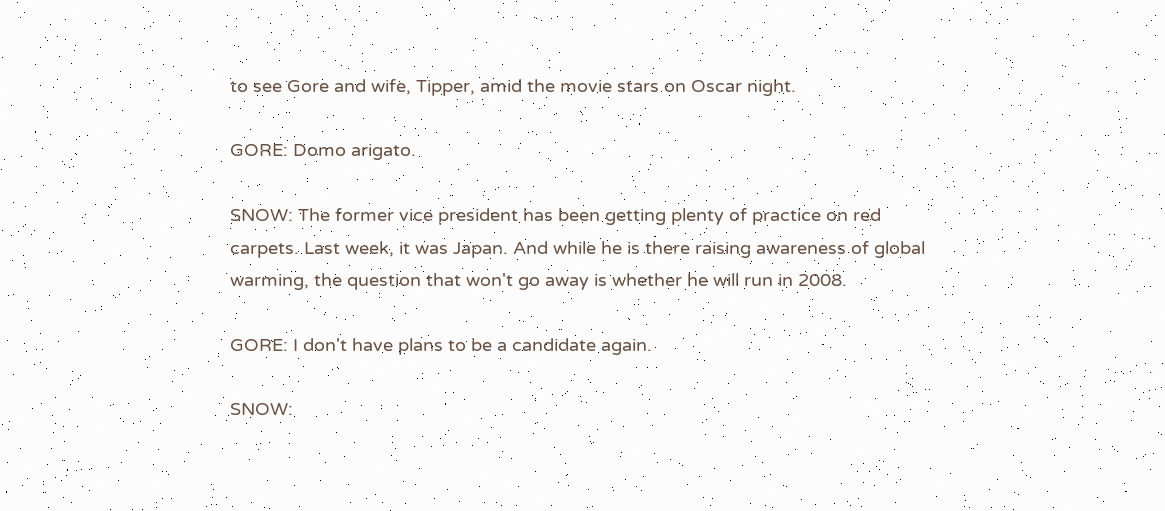to see Gore and wife, Tipper, amid the movie stars on Oscar night.

GORE: Domo arigato.

SNOW: The former vice president has been getting plenty of practice on red carpets. Last week, it was Japan. And while he is there raising awareness of global warming, the question that won't go away is whether he will run in 2008.

GORE: I don't have plans to be a candidate again.

SNOW: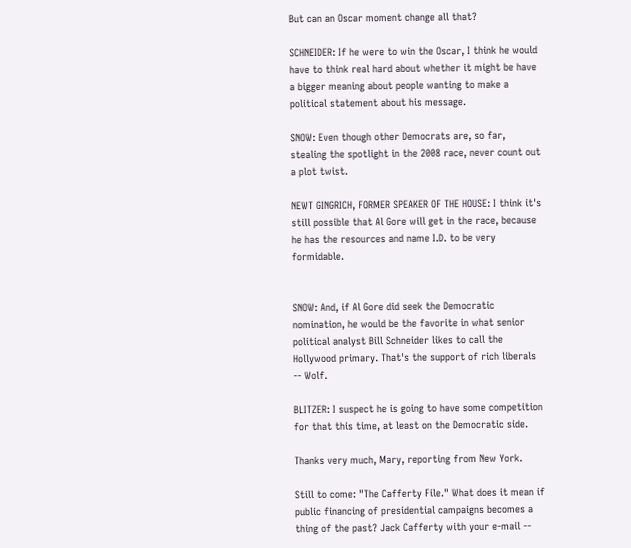But can an Oscar moment change all that?

SCHNEIDER: If he were to win the Oscar, I think he would have to think real hard about whether it might be have a bigger meaning about people wanting to make a political statement about his message.

SNOW: Even though other Democrats are, so far, stealing the spotlight in the 2008 race, never count out a plot twist.

NEWT GINGRICH, FORMER SPEAKER OF THE HOUSE: I think it's still possible that Al Gore will get in the race, because he has the resources and name I.D. to be very formidable.


SNOW: And, if Al Gore did seek the Democratic nomination, he would be the favorite in what senior political analyst Bill Schneider likes to call the Hollywood primary. That's the support of rich liberals -- Wolf.

BLITZER: I suspect he is going to have some competition for that this time, at least on the Democratic side.

Thanks very much, Mary, reporting from New York.

Still to come: "The Cafferty File." What does it mean if public financing of presidential campaigns becomes a thing of the past? Jack Cafferty with your e-mail --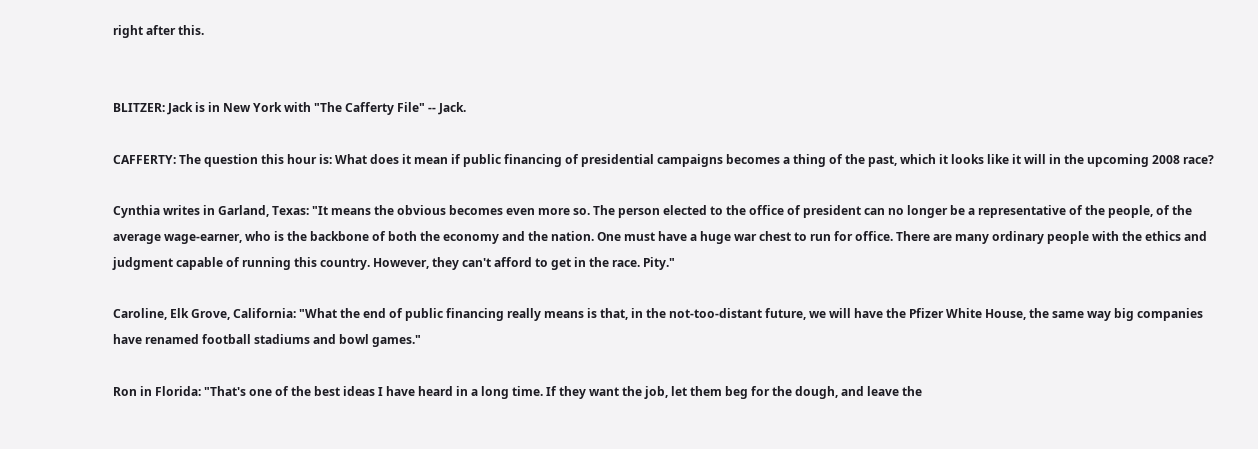right after this.


BLITZER: Jack is in New York with "The Cafferty File" -- Jack.

CAFFERTY: The question this hour is: What does it mean if public financing of presidential campaigns becomes a thing of the past, which it looks like it will in the upcoming 2008 race?

Cynthia writes in Garland, Texas: "It means the obvious becomes even more so. The person elected to the office of president can no longer be a representative of the people, of the average wage-earner, who is the backbone of both the economy and the nation. One must have a huge war chest to run for office. There are many ordinary people with the ethics and judgment capable of running this country. However, they can't afford to get in the race. Pity."

Caroline, Elk Grove, California: "What the end of public financing really means is that, in the not-too-distant future, we will have the Pfizer White House, the same way big companies have renamed football stadiums and bowl games."

Ron in Florida: "That's one of the best ideas I have heard in a long time. If they want the job, let them beg for the dough, and leave the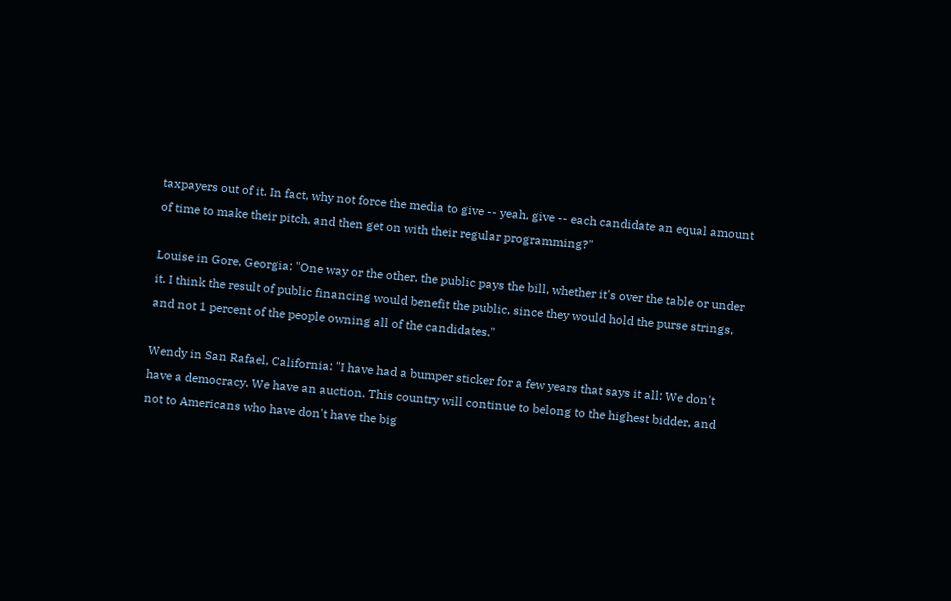taxpayers out of it. In fact, why not force the media to give -- yeah, give -- each candidate an equal amount of time to make their pitch, and then get on with their regular programming?"

Louise in Gore, Georgia: "One way or the other, the public pays the bill, whether it's over the table or under it. I think the result of public financing would benefit the public, since they would hold the purse strings, and not 1 percent of the people owning all of the candidates."

Wendy in San Rafael, California: "I have had a bumper sticker for a few years that says it all: We don't have a democracy. We have an auction. This country will continue to belong to the highest bidder, and not to Americans who have don't have the big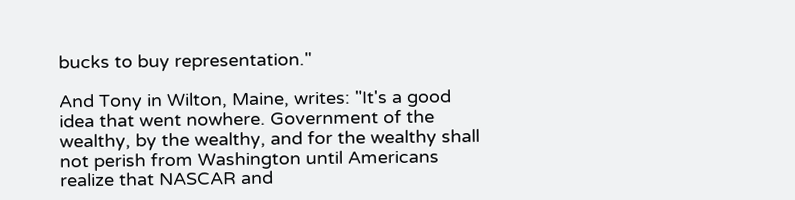bucks to buy representation."

And Tony in Wilton, Maine, writes: "It's a good idea that went nowhere. Government of the wealthy, by the wealthy, and for the wealthy shall not perish from Washington until Americans realize that NASCAR and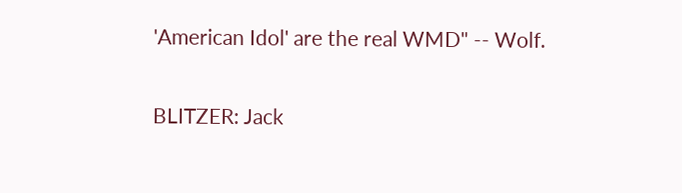'American Idol' are the real WMD" -- Wolf.

BLITZER: Jack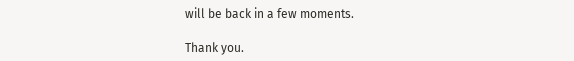will be back in a few moments.

Thank you.